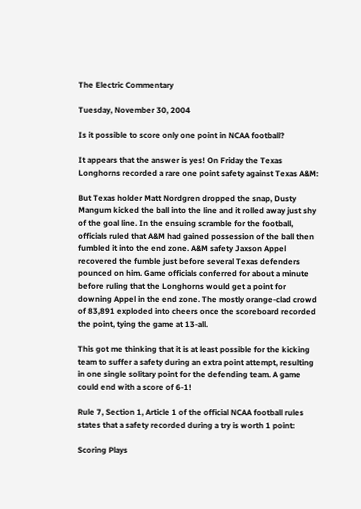The Electric Commentary

Tuesday, November 30, 2004

Is it possible to score only one point in NCAA football?

It appears that the answer is yes! On Friday the Texas Longhorns recorded a rare one point safety against Texas A&M:

But Texas holder Matt Nordgren dropped the snap, Dusty Mangum kicked the ball into the line and it rolled away just shy of the goal line. In the ensuing scramble for the football, officials ruled that A&M had gained possession of the ball then fumbled it into the end zone. A&M safety Jaxson Appel recovered the fumble just before several Texas defenders pounced on him. Game officials conferred for about a minute before ruling that the Longhorns would get a point for downing Appel in the end zone. The mostly orange-clad crowd of 83,891 exploded into cheers once the scoreboard recorded the point, tying the game at 13-all.

This got me thinking that it is at least possible for the kicking team to suffer a safety during an extra point attempt, resulting in one single solitary point for the defending team. A game could end with a score of 6-1!

Rule 7, Section 1, Article 1 of the official NCAA football rules states that a safety recorded during a try is worth 1 point:

Scoring Plays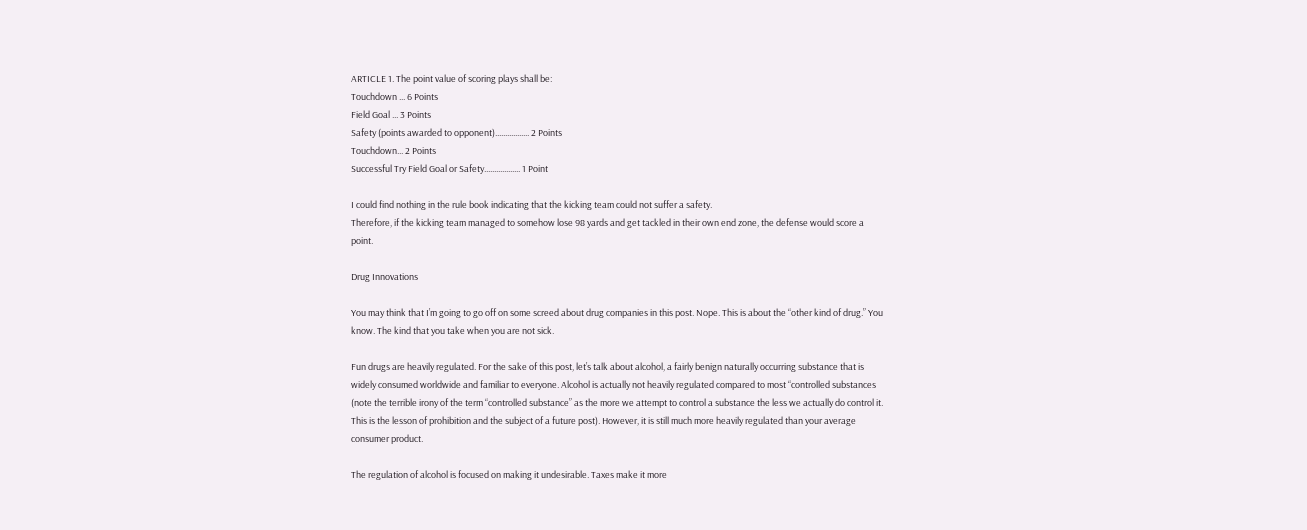ARTICLE 1. The point value of scoring plays shall be:
Touchdown ... 6 Points
Field Goal ... 3 Points
Safety (points awarded to opponent)................. 2 Points
Touchdown... 2 Points
Successful Try Field Goal or Safety.................. 1 Point

I could find nothing in the rule book indicating that the kicking team could not suffer a safety.
Therefore, if the kicking team managed to somehow lose 98 yards and get tackled in their own end zone, the defense would score a point.

Drug Innovations

You may think that I’m going to go off on some screed about drug companies in this post. Nope. This is about the “other kind of drug.” You know. The kind that you take when you are not sick.

Fun drugs are heavily regulated. For the sake of this post, let’s talk about alcohol, a fairly benign naturally occurring substance that is widely consumed worldwide and familiar to everyone. Alcohol is actually not heavily regulated compared to most “controlled substances (note the terrible irony of the term “controlled substance” as the more we attempt to control a substance the less we actually do control it. This is the lesson of prohibition and the subject of a future post). However, it is still much more heavily regulated than your average consumer product.

The regulation of alcohol is focused on making it undesirable. Taxes make it more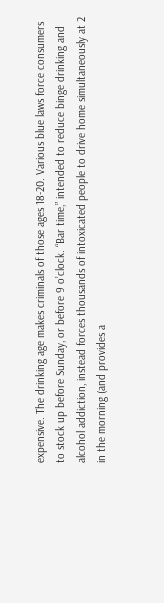expensive. The drinking age makes criminals of those ages 18-20. Various blue laws force consumers to stock up before Sunday, or before 9 o’clock. “Bar time,” intended to reduce binge drinking and alcohol addiction, instead forces thousands of intoxicated people to drive home simultaneously at 2 in the morning (and provides a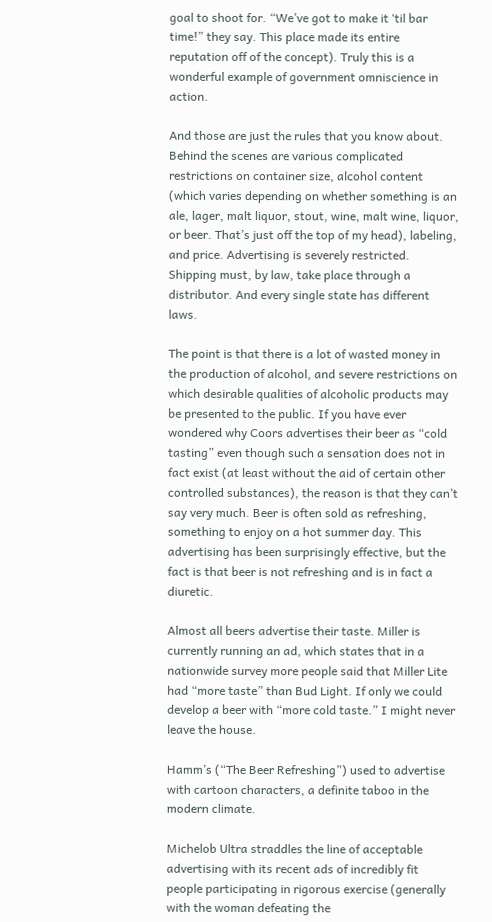goal to shoot for. “We’ve got to make it ‘til bar time!” they say. This place made its entire reputation off of the concept). Truly this is a wonderful example of government omniscience in action.

And those are just the rules that you know about. Behind the scenes are various complicated restrictions on container size, alcohol content (which varies depending on whether something is an ale, lager, malt liquor, stout, wine, malt wine, liquor, or beer. That’s just off the top of my head), labeling, and price. Advertising is severely restricted. Shipping must, by law, take place through a distributor. And every single state has different laws.

The point is that there is a lot of wasted money in the production of alcohol, and severe restrictions on which desirable qualities of alcoholic products may be presented to the public. If you have ever wondered why Coors advertises their beer as “cold tasting” even though such a sensation does not in fact exist (at least without the aid of certain other controlled substances), the reason is that they can’t say very much. Beer is often sold as refreshing, something to enjoy on a hot summer day. This advertising has been surprisingly effective, but the fact is that beer is not refreshing and is in fact a diuretic.

Almost all beers advertise their taste. Miller is currently running an ad, which states that in a nationwide survey more people said that Miller Lite had “more taste” than Bud Light. If only we could develop a beer with “more cold taste.” I might never leave the house.

Hamm’s (“The Beer Refreshing”) used to advertise with cartoon characters, a definite taboo in the modern climate.

Michelob Ultra straddles the line of acceptable advertising with its recent ads of incredibly fit people participating in rigorous exercise (generally with the woman defeating the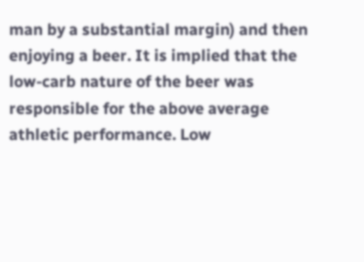man by a substantial margin) and then enjoying a beer. It is implied that the low-carb nature of the beer was responsible for the above average athletic performance. Low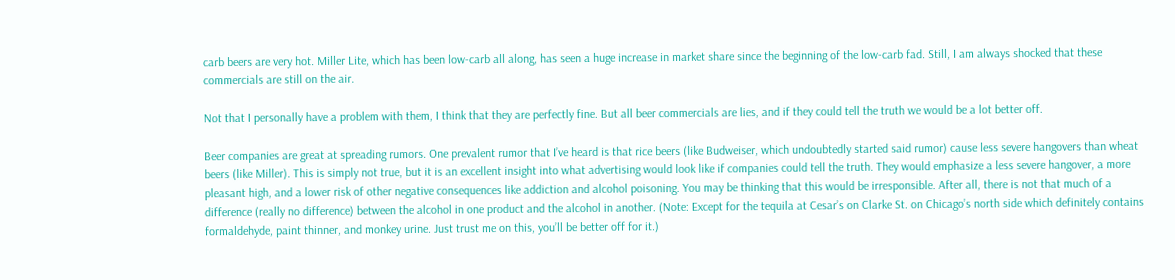carb beers are very hot. Miller Lite, which has been low-carb all along, has seen a huge increase in market share since the beginning of the low-carb fad. Still, I am always shocked that these commercials are still on the air.

Not that I personally have a problem with them, I think that they are perfectly fine. But all beer commercials are lies, and if they could tell the truth we would be a lot better off.

Beer companies are great at spreading rumors. One prevalent rumor that I’ve heard is that rice beers (like Budweiser, which undoubtedly started said rumor) cause less severe hangovers than wheat beers (like Miller). This is simply not true, but it is an excellent insight into what advertising would look like if companies could tell the truth. They would emphasize a less severe hangover, a more pleasant high, and a lower risk of other negative consequences like addiction and alcohol poisoning. You may be thinking that this would be irresponsible. After all, there is not that much of a difference (really no difference) between the alcohol in one product and the alcohol in another. (Note: Except for the tequila at Cesar’s on Clarke St. on Chicago’s north side which definitely contains formaldehyde, paint thinner, and monkey urine. Just trust me on this, you’ll be better off for it.)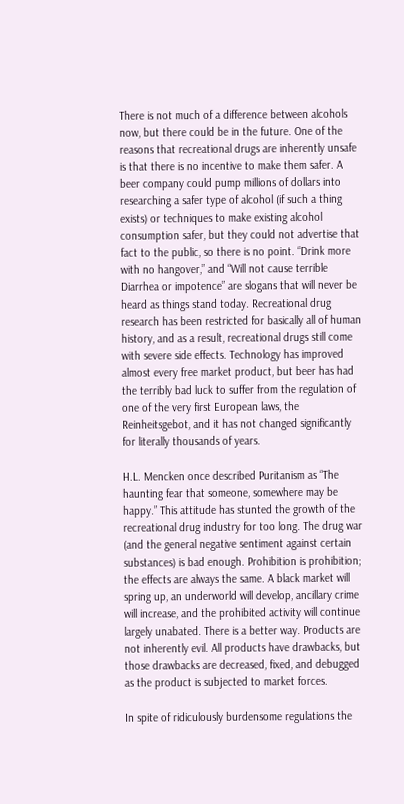There is not much of a difference between alcohols now, but there could be in the future. One of the reasons that recreational drugs are inherently unsafe is that there is no incentive to make them safer. A beer company could pump millions of dollars into researching a safer type of alcohol (if such a thing exists) or techniques to make existing alcohol consumption safer, but they could not advertise that fact to the public, so there is no point. “Drink more with no hangover,” and “Will not cause terrible Diarrhea or impotence” are slogans that will never be heard as things stand today. Recreational drug research has been restricted for basically all of human history, and as a result, recreational drugs still come with severe side effects. Technology has improved almost every free market product, but beer has had the terribly bad luck to suffer from the regulation of one of the very first European laws, the Reinheitsgebot, and it has not changed significantly for literally thousands of years.

H.L. Mencken once described Puritanism as “The haunting fear that someone, somewhere may be happy.” This attitude has stunted the growth of the recreational drug industry for too long. The drug war (and the general negative sentiment against certain substances) is bad enough. Prohibition is prohibition; the effects are always the same. A black market will spring up, an underworld will develop, ancillary crime will increase, and the prohibited activity will continue largely unabated. There is a better way. Products are not inherently evil. All products have drawbacks, but those drawbacks are decreased, fixed, and debugged as the product is subjected to market forces.

In spite of ridiculously burdensome regulations the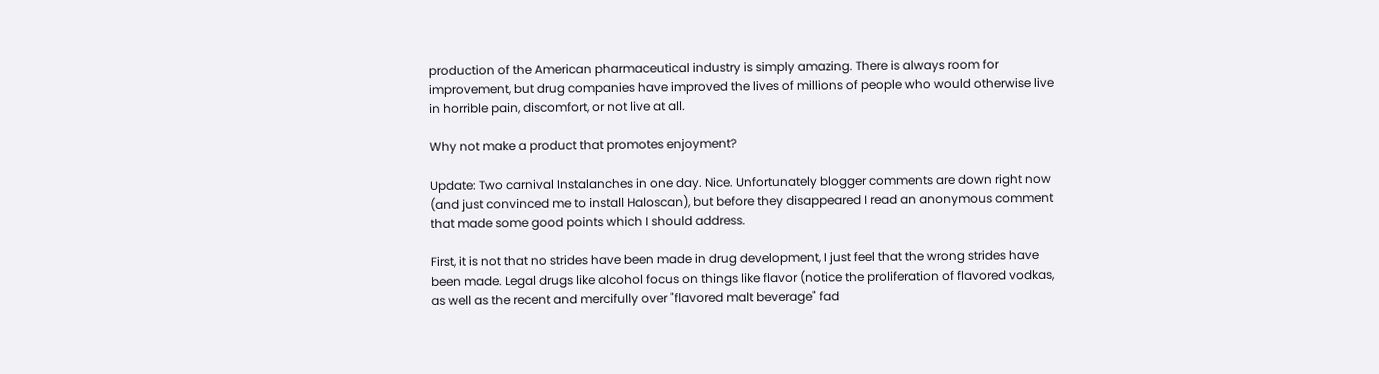production of the American pharmaceutical industry is simply amazing. There is always room for improvement, but drug companies have improved the lives of millions of people who would otherwise live in horrible pain, discomfort, or not live at all.

Why not make a product that promotes enjoyment?

Update: Two carnival Instalanches in one day. Nice. Unfortunately blogger comments are down right now (and just convinced me to install Haloscan), but before they disappeared I read an anonymous comment that made some good points which I should address.

First, it is not that no strides have been made in drug development, I just feel that the wrong strides have been made. Legal drugs like alcohol focus on things like flavor (notice the proliferation of flavored vodkas, as well as the recent and mercifully over "flavored malt beverage" fad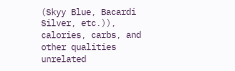(Skyy Blue, Bacardi Silver, etc.)), calories, carbs, and other qualities unrelated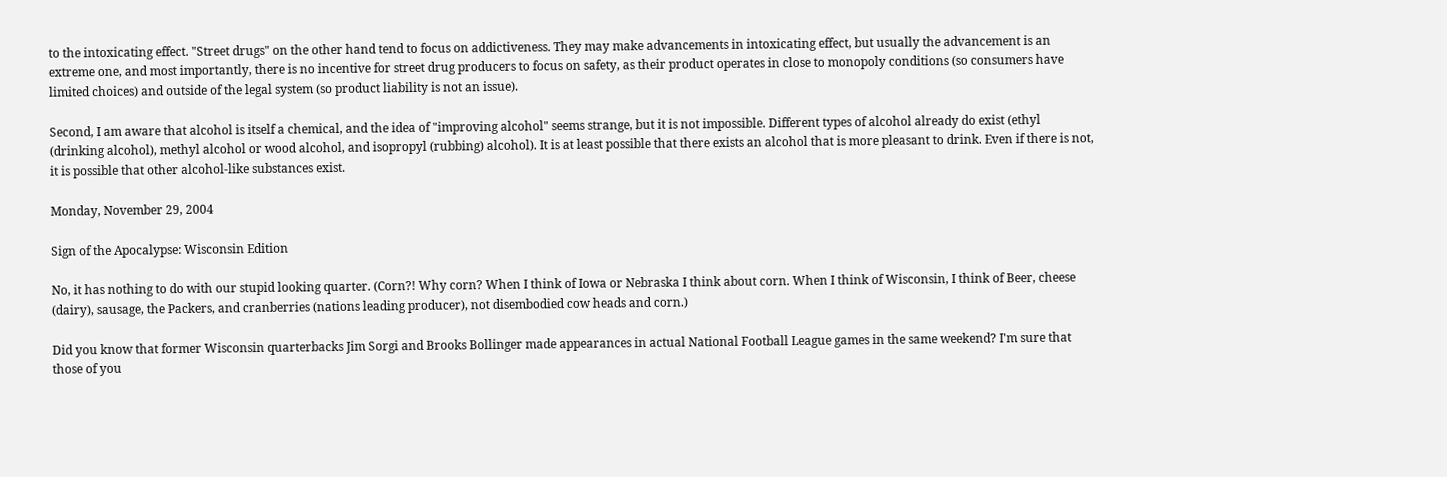to the intoxicating effect. "Street drugs" on the other hand tend to focus on addictiveness. They may make advancements in intoxicating effect, but usually the advancement is an extreme one, and most importantly, there is no incentive for street drug producers to focus on safety, as their product operates in close to monopoly conditions (so consumers have limited choices) and outside of the legal system (so product liability is not an issue).

Second, I am aware that alcohol is itself a chemical, and the idea of "improving alcohol" seems strange, but it is not impossible. Different types of alcohol already do exist (ethyl (drinking alcohol), methyl alcohol or wood alcohol, and isopropyl (rubbing) alcohol). It is at least possible that there exists an alcohol that is more pleasant to drink. Even if there is not, it is possible that other alcohol-like substances exist.

Monday, November 29, 2004

Sign of the Apocalypse: Wisconsin Edition

No, it has nothing to do with our stupid looking quarter. (Corn?! Why corn? When I think of Iowa or Nebraska I think about corn. When I think of Wisconsin, I think of Beer, cheese (dairy), sausage, the Packers, and cranberries (nations leading producer), not disembodied cow heads and corn.)

Did you know that former Wisconsin quarterbacks Jim Sorgi and Brooks Bollinger made appearances in actual National Football League games in the same weekend? I'm sure that those of you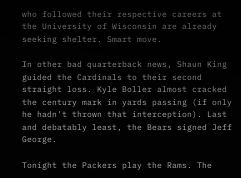who followed their respective careers at the University of Wisconsin are already seeking shelter. Smart move.

In other bad quarterback news, Shaun King guided the Cardinals to their second straight loss. Kyle Boller almost cracked the century mark in yards passing (if only he hadn't thrown that interception). Last and debatably least, the Bears signed Jeff George.

Tonight the Packers play the Rams. The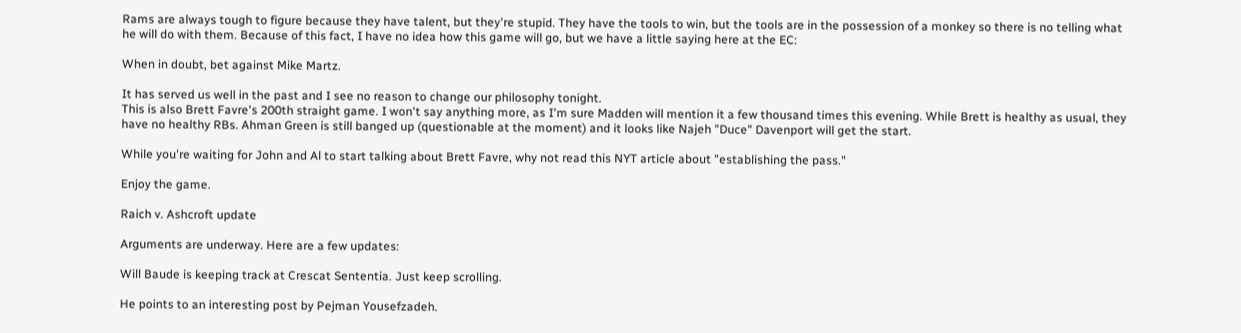Rams are always tough to figure because they have talent, but they're stupid. They have the tools to win, but the tools are in the possession of a monkey so there is no telling what he will do with them. Because of this fact, I have no idea how this game will go, but we have a little saying here at the EC:

When in doubt, bet against Mike Martz.

It has served us well in the past and I see no reason to change our philosophy tonight.
This is also Brett Favre's 200th straight game. I won't say anything more, as I'm sure Madden will mention it a few thousand times this evening. While Brett is healthy as usual, they have no healthy RBs. Ahman Green is still banged up (questionable at the moment) and it looks like Najeh "Duce" Davenport will get the start.

While you're waiting for John and Al to start talking about Brett Favre, why not read this NYT article about "establishing the pass."

Enjoy the game.

Raich v. Ashcroft update

Arguments are underway. Here are a few updates:

Will Baude is keeping track at Crescat Sententia. Just keep scrolling.

He points to an interesting post by Pejman Yousefzadeh.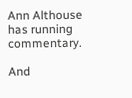Ann Althouse has running commentary.

And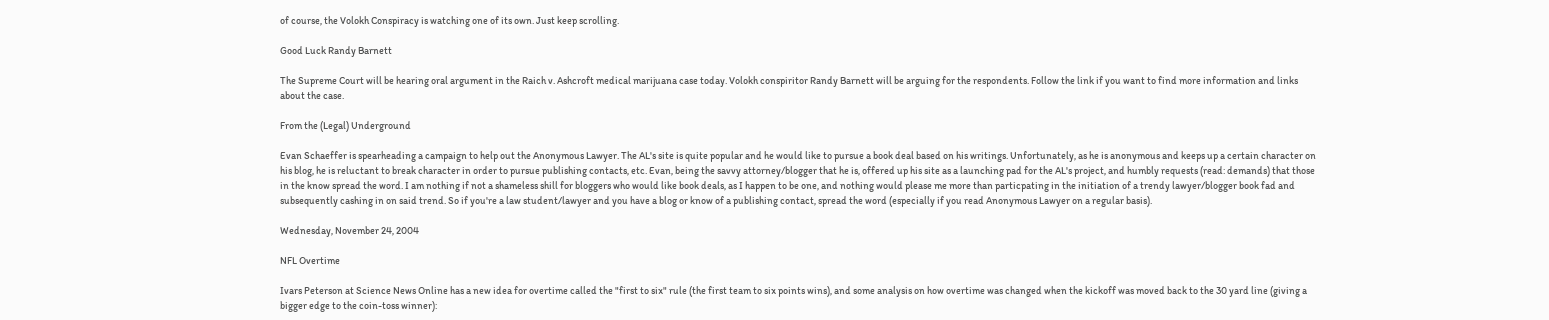of course, the Volokh Conspiracy is watching one of its own. Just keep scrolling.

Good Luck Randy Barnett

The Supreme Court will be hearing oral argument in the Raich v. Ashcroft medical marijuana case today. Volokh conspiritor Randy Barnett will be arguing for the respondents. Follow the link if you want to find more information and links about the case.

From the (Legal) Underground

Evan Schaeffer is spearheading a campaign to help out the Anonymous Lawyer. The AL's site is quite popular and he would like to pursue a book deal based on his writings. Unfortunately, as he is anonymous and keeps up a certain character on his blog, he is reluctant to break character in order to pursue publishing contacts, etc. Evan, being the savvy attorney/blogger that he is, offered up his site as a launching pad for the AL's project, and humbly requests (read: demands) that those in the know spread the word. I am nothing if not a shameless shill for bloggers who would like book deals, as I happen to be one, and nothing would please me more than particpating in the initiation of a trendy lawyer/blogger book fad and subsequently cashing in on said trend. So if you're a law student/lawyer and you have a blog or know of a publishing contact, spread the word (especially if you read Anonymous Lawyer on a regular basis).

Wednesday, November 24, 2004

NFL Overtime

Ivars Peterson at Science News Online has a new idea for overtime called the "first to six" rule (the first team to six points wins), and some analysis on how overtime was changed when the kickoff was moved back to the 30 yard line (giving a bigger edge to the coin-toss winner):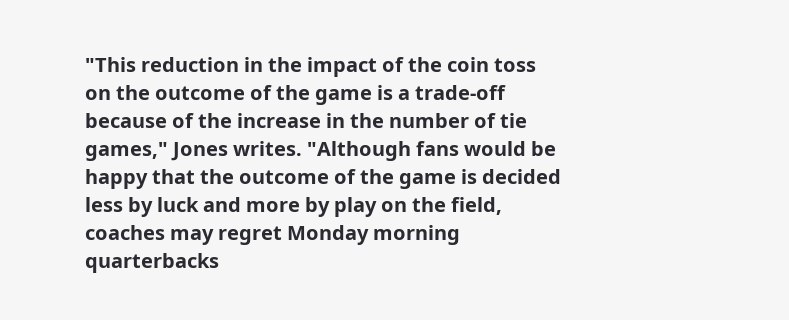"This reduction in the impact of the coin toss on the outcome of the game is a trade-off because of the increase in the number of tie games," Jones writes. "Although fans would be happy that the outcome of the game is decided less by luck and more by play on the field, coaches may regret Monday morning quarterbacks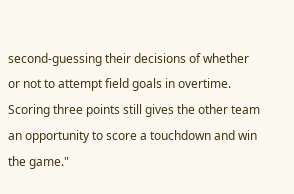second-guessing their decisions of whether or not to attempt field goals in overtime. Scoring three points still gives the other team an opportunity to score a touchdown and win the game."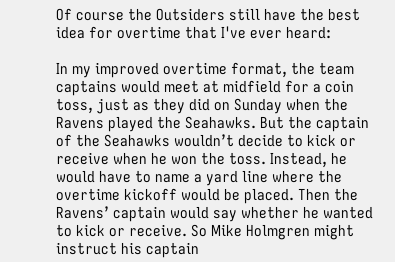Of course the Outsiders still have the best idea for overtime that I've ever heard:

In my improved overtime format, the team captains would meet at midfield for a coin toss, just as they did on Sunday when the Ravens played the Seahawks. But the captain of the Seahawks wouldn’t decide to kick or receive when he won the toss. Instead, he would have to name a yard line where the overtime kickoff would be placed. Then the Ravens’ captain would say whether he wanted to kick or receive. So Mike Holmgren might instruct his captain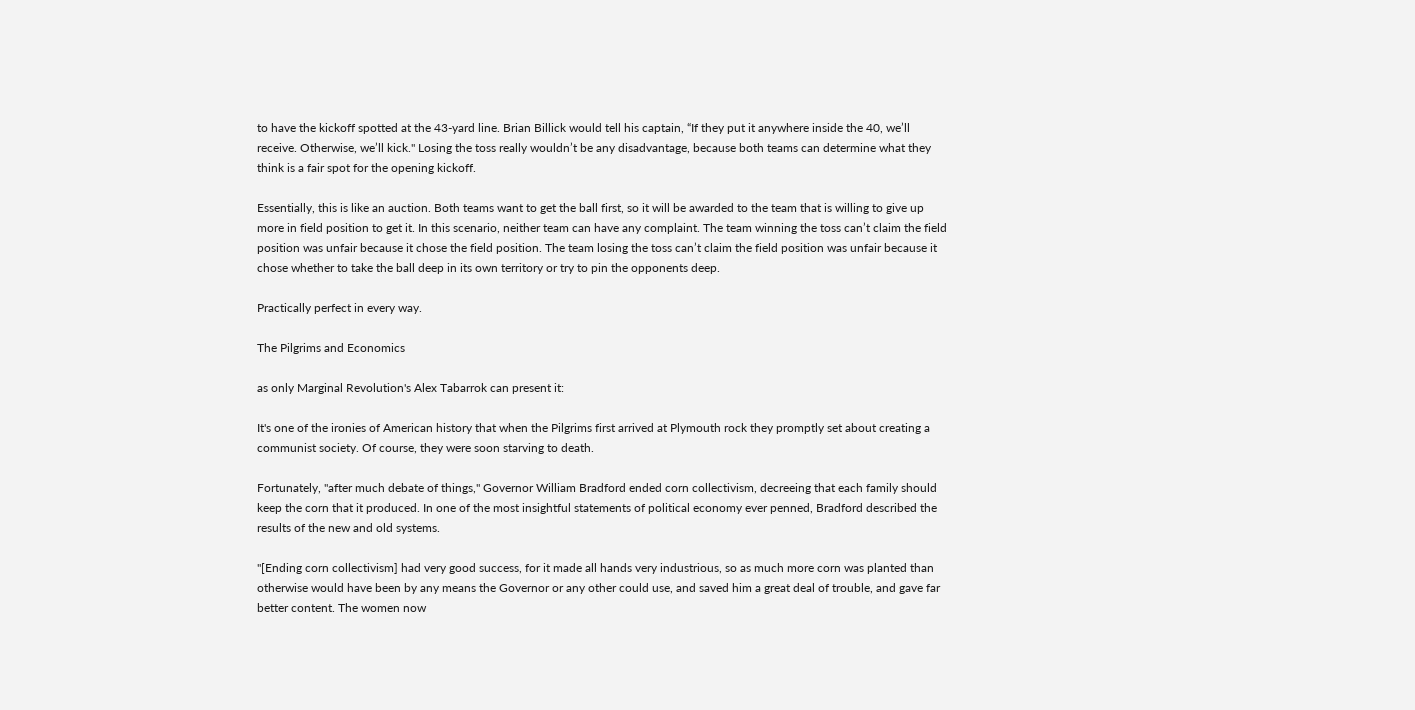to have the kickoff spotted at the 43-yard line. Brian Billick would tell his captain, “If they put it anywhere inside the 40, we’ll receive. Otherwise, we’ll kick." Losing the toss really wouldn’t be any disadvantage, because both teams can determine what they think is a fair spot for the opening kickoff.

Essentially, this is like an auction. Both teams want to get the ball first, so it will be awarded to the team that is willing to give up more in field position to get it. In this scenario, neither team can have any complaint. The team winning the toss can’t claim the field position was unfair because it chose the field position. The team losing the toss can’t claim the field position was unfair because it chose whether to take the ball deep in its own territory or try to pin the opponents deep.

Practically perfect in every way.

The Pilgrims and Economics

as only Marginal Revolution's Alex Tabarrok can present it:

It's one of the ironies of American history that when the Pilgrims first arrived at Plymouth rock they promptly set about creating a communist society. Of course, they were soon starving to death.

Fortunately, "after much debate of things," Governor William Bradford ended corn collectivism, decreeing that each family should keep the corn that it produced. In one of the most insightful statements of political economy ever penned, Bradford described the results of the new and old systems.

"[Ending corn collectivism] had very good success, for it made all hands very industrious, so as much more corn was planted than otherwise would have been by any means the Governor or any other could use, and saved him a great deal of trouble, and gave far better content. The women now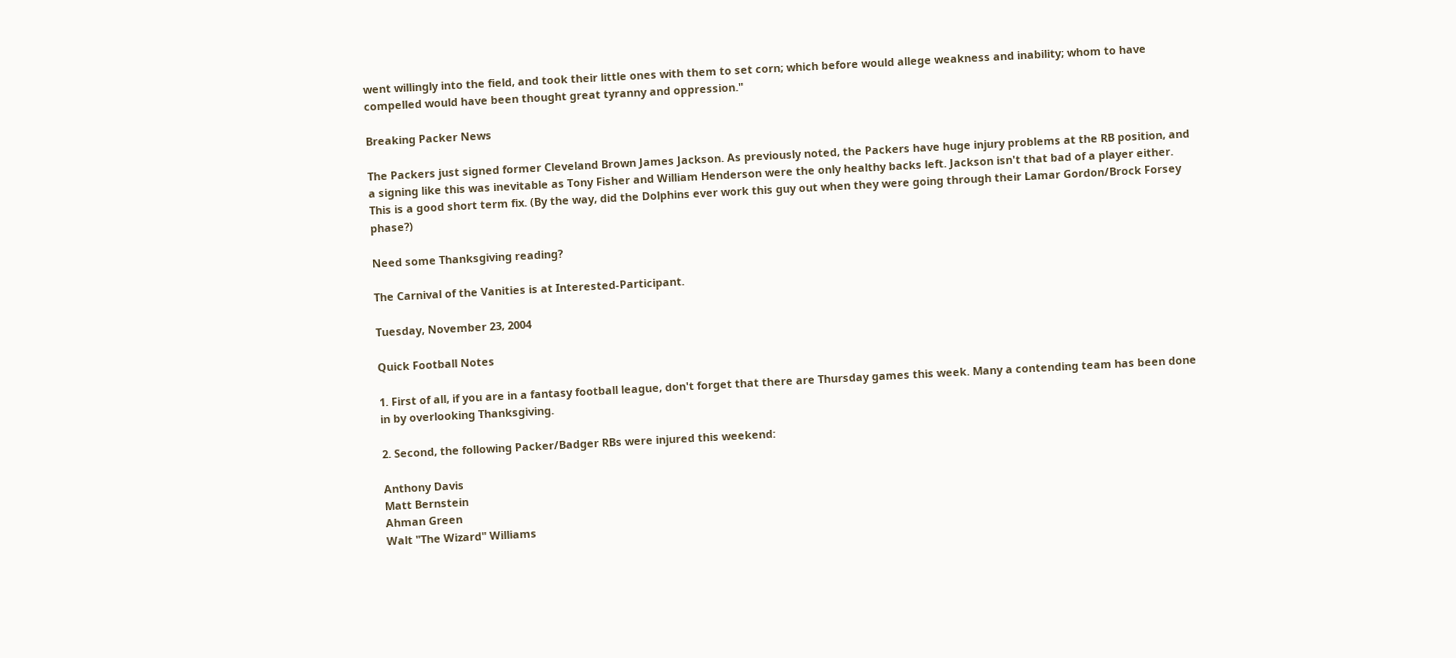went willingly into the field, and took their little ones with them to set corn; which before would allege weakness and inability; whom to have compelled would have been thought great tyranny and oppression."

Breaking Packer News

The Packers just signed former Cleveland Brown James Jackson. As previously noted, the Packers have huge injury problems at the RB position, and a signing like this was inevitable as Tony Fisher and William Henderson were the only healthy backs left. Jackson isn't that bad of a player either. This is a good short term fix. (By the way, did the Dolphins ever work this guy out when they were going through their Lamar Gordon/Brock Forsey phase?)

Need some Thanksgiving reading?

The Carnival of the Vanities is at Interested-Participant.

Tuesday, November 23, 2004

Quick Football Notes

1. First of all, if you are in a fantasy football league, don't forget that there are Thursday games this week. Many a contending team has been done in by overlooking Thanksgiving.

2. Second, the following Packer/Badger RBs were injured this weekend:

Anthony Davis
Matt Bernstein
Ahman Green
Walt "The Wizard" Williams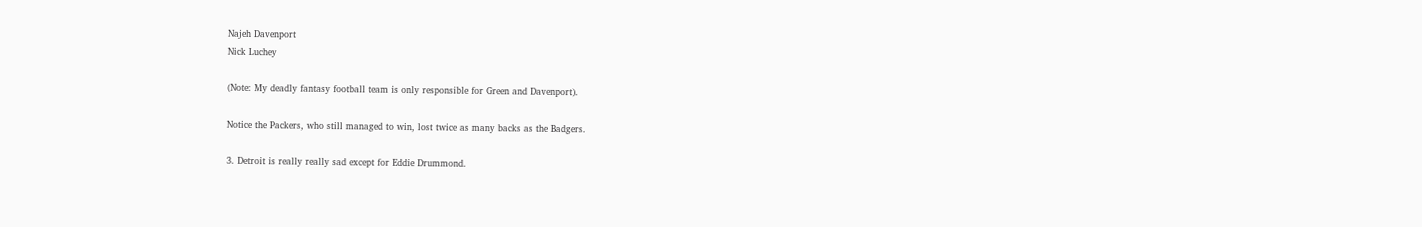Najeh Davenport
Nick Luchey

(Note: My deadly fantasy football team is only responsible for Green and Davenport).

Notice the Packers, who still managed to win, lost twice as many backs as the Badgers.

3. Detroit is really really sad except for Eddie Drummond.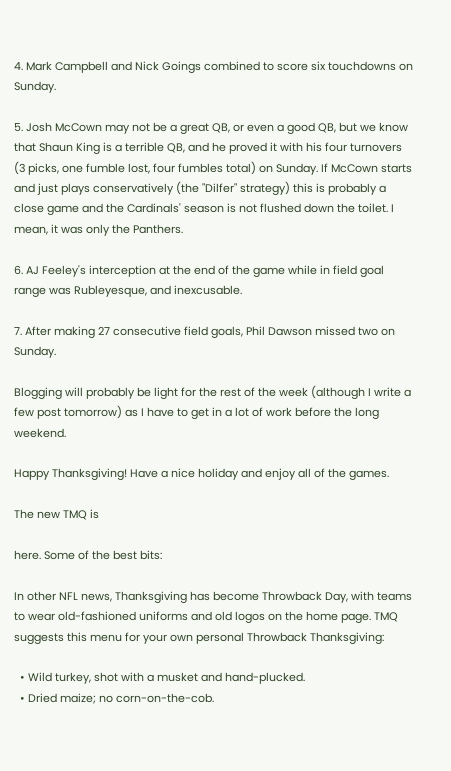4. Mark Campbell and Nick Goings combined to score six touchdowns on Sunday.

5. Josh McCown may not be a great QB, or even a good QB, but we know that Shaun King is a terrible QB, and he proved it with his four turnovers (3 picks, one fumble lost, four fumbles total) on Sunday. If McCown starts and just plays conservatively (the "Dilfer" strategy) this is probably a close game and the Cardinals' season is not flushed down the toilet. I mean, it was only the Panthers.

6. AJ Feeley's interception at the end of the game while in field goal range was Rubleyesque, and inexcusable.

7. After making 27 consecutive field goals, Phil Dawson missed two on Sunday.

Blogging will probably be light for the rest of the week (although I write a few post tomorrow) as I have to get in a lot of work before the long weekend.

Happy Thanksgiving! Have a nice holiday and enjoy all of the games.

The new TMQ is

here. Some of the best bits:

In other NFL news, Thanksgiving has become Throwback Day, with teams to wear old-fashioned uniforms and old logos on the home page. TMQ suggests this menu for your own personal Throwback Thanksgiving:

  • Wild turkey, shot with a musket and hand-plucked.
  • Dried maize; no corn-on-the-cob.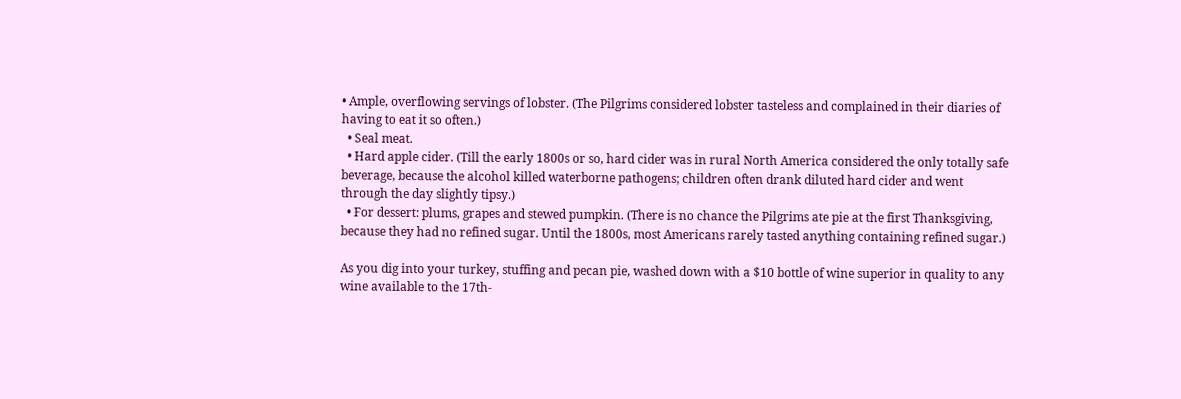• Ample, overflowing servings of lobster. (The Pilgrims considered lobster tasteless and complained in their diaries of having to eat it so often.)
  • Seal meat.
  • Hard apple cider. (Till the early 1800s or so, hard cider was in rural North America considered the only totally safe beverage, because the alcohol killed waterborne pathogens; children often drank diluted hard cider and went through the day slightly tipsy.)
  • For dessert: plums, grapes and stewed pumpkin. (There is no chance the Pilgrims ate pie at the first Thanksgiving, because they had no refined sugar. Until the 1800s, most Americans rarely tasted anything containing refined sugar.)

As you dig into your turkey, stuffing and pecan pie, washed down with a $10 bottle of wine superior in quality to any wine available to the 17th-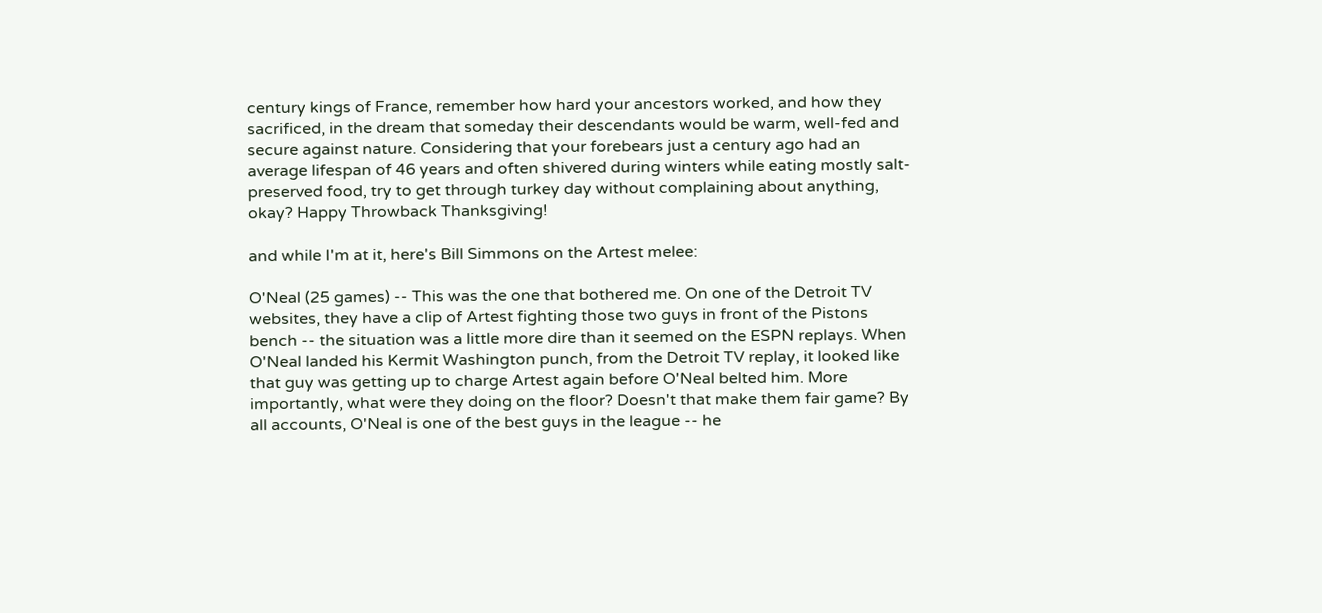century kings of France, remember how hard your ancestors worked, and how they sacrificed, in the dream that someday their descendants would be warm, well-fed and secure against nature. Considering that your forebears just a century ago had an average lifespan of 46 years and often shivered during winters while eating mostly salt-preserved food, try to get through turkey day without complaining about anything, okay? Happy Throwback Thanksgiving!

and while I'm at it, here's Bill Simmons on the Artest melee:

O'Neal (25 games) -- This was the one that bothered me. On one of the Detroit TV websites, they have a clip of Artest fighting those two guys in front of the Pistons bench -- the situation was a little more dire than it seemed on the ESPN replays. When O'Neal landed his Kermit Washington punch, from the Detroit TV replay, it looked like that guy was getting up to charge Artest again before O'Neal belted him. More importantly, what were they doing on the floor? Doesn't that make them fair game? By all accounts, O'Neal is one of the best guys in the league -- he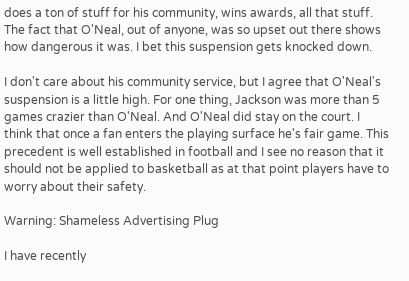does a ton of stuff for his community, wins awards, all that stuff. The fact that O'Neal, out of anyone, was so upset out there shows how dangerous it was. I bet this suspension gets knocked down.

I don't care about his community service, but I agree that O'Neal's suspension is a little high. For one thing, Jackson was more than 5 games crazier than O'Neal. And O'Neal did stay on the court. I think that once a fan enters the playing surface he's fair game. This precedent is well established in football and I see no reason that it should not be applied to basketball as at that point players have to worry about their safety.

Warning: Shameless Advertising Plug

I have recently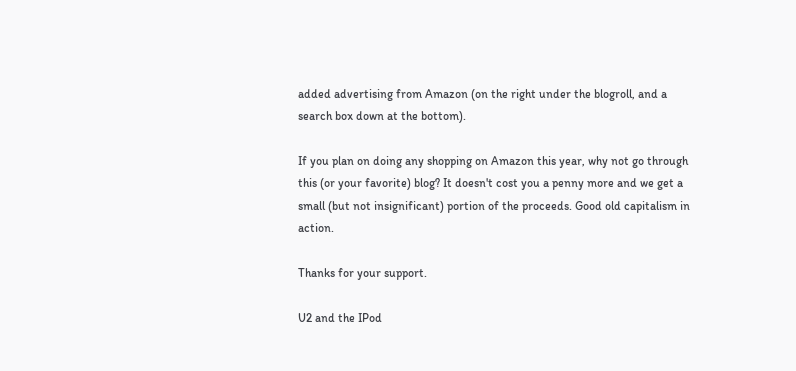added advertising from Amazon (on the right under the blogroll, and a search box down at the bottom).

If you plan on doing any shopping on Amazon this year, why not go through this (or your favorite) blog? It doesn't cost you a penny more and we get a small (but not insignificant) portion of the proceeds. Good old capitalism in action.

Thanks for your support.

U2 and the IPod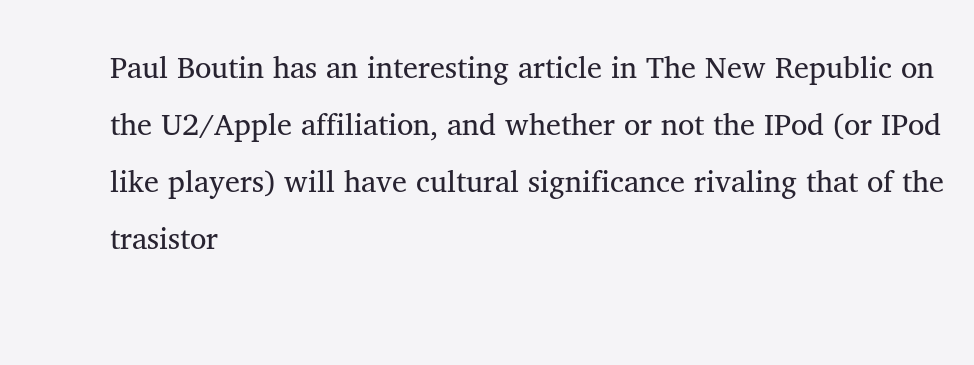Paul Boutin has an interesting article in The New Republic on the U2/Apple affiliation, and whether or not the IPod (or IPod like players) will have cultural significance rivaling that of the trasistor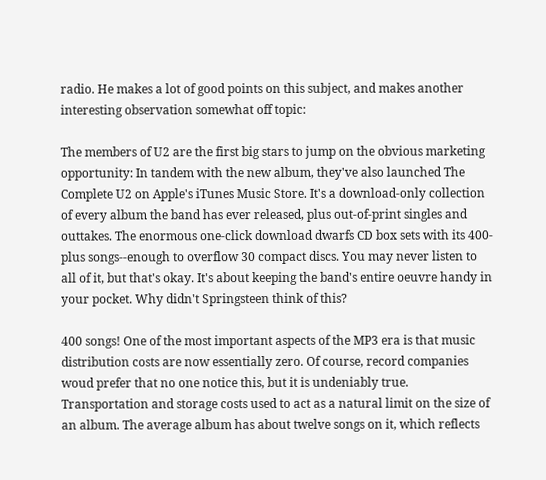radio. He makes a lot of good points on this subject, and makes another interesting observation somewhat off topic:

The members of U2 are the first big stars to jump on the obvious marketing opportunity: In tandem with the new album, they've also launched The Complete U2 on Apple's iTunes Music Store. It's a download-only collection of every album the band has ever released, plus out-of-print singles and outtakes. The enormous one-click download dwarfs CD box sets with its 400-plus songs--enough to overflow 30 compact discs. You may never listen to all of it, but that's okay. It's about keeping the band's entire oeuvre handy in your pocket. Why didn't Springsteen think of this?

400 songs! One of the most important aspects of the MP3 era is that music distribution costs are now essentially zero. Of course, record companies woud prefer that no one notice this, but it is undeniably true. Transportation and storage costs used to act as a natural limit on the size of an album. The average album has about twelve songs on it, which reflects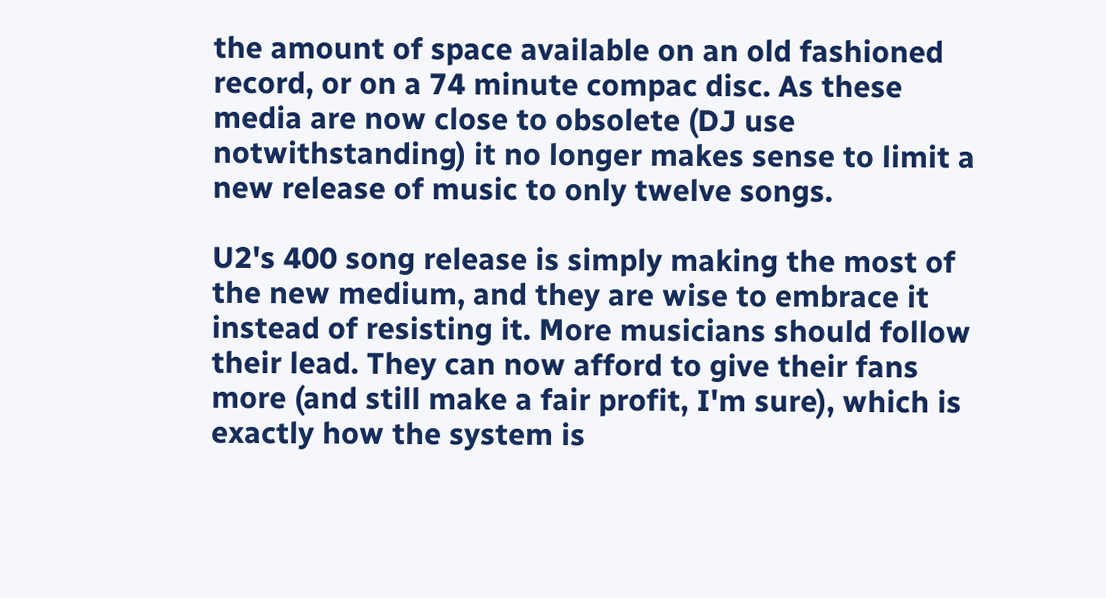the amount of space available on an old fashioned record, or on a 74 minute compac disc. As these media are now close to obsolete (DJ use notwithstanding) it no longer makes sense to limit a new release of music to only twelve songs.

U2's 400 song release is simply making the most of the new medium, and they are wise to embrace it instead of resisting it. More musicians should follow their lead. They can now afford to give their fans more (and still make a fair profit, I'm sure), which is exactly how the system is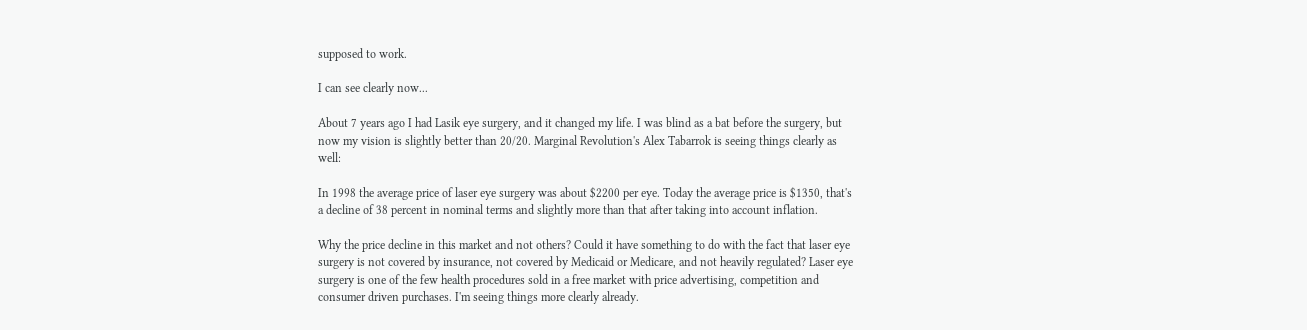supposed to work.

I can see clearly now...

About 7 years ago I had Lasik eye surgery, and it changed my life. I was blind as a bat before the surgery, but now my vision is slightly better than 20/20. Marginal Revolution's Alex Tabarrok is seeing things clearly as well:

In 1998 the average price of laser eye surgery was about $2200 per eye. Today the average price is $1350, that's a decline of 38 percent in nominal terms and slightly more than that after taking into account inflation.

Why the price decline in this market and not others? Could it have something to do with the fact that laser eye surgery is not covered by insurance, not covered by Medicaid or Medicare, and not heavily regulated? Laser eye surgery is one of the few health procedures sold in a free market with price advertising, competition and consumer driven purchases. I'm seeing things more clearly already.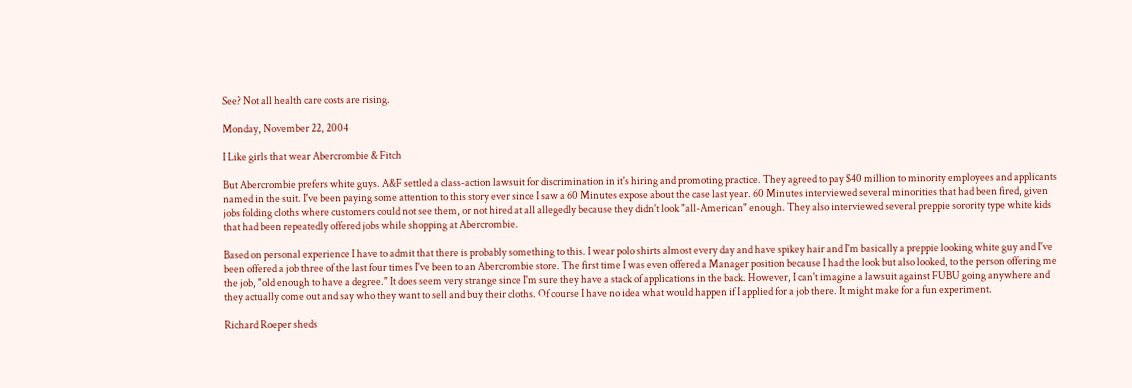See? Not all health care costs are rising.

Monday, November 22, 2004

I Like girls that wear Abercrombie & Fitch

But Abercrombie prefers white guys. A&F settled a class-action lawsuit for discrimination in it's hiring and promoting practice. They agreed to pay $40 million to minority employees and applicants named in the suit. I've been paying some attention to this story ever since I saw a 60 Minutes expose about the case last year. 60 Minutes interviewed several minorities that had been fired, given jobs folding cloths where customers could not see them, or not hired at all allegedly because they didn't look "all-American" enough. They also interviewed several preppie sorority type white kids that had been repeatedly offered jobs while shopping at Abercrombie.

Based on personal experience I have to admit that there is probably something to this. I wear polo shirts almost every day and have spikey hair and I'm basically a preppie looking white guy and I've been offered a job three of the last four times I've been to an Abercrombie store. The first time I was even offered a Manager position because I had the look but also looked, to the person offering me the job, "old enough to have a degree." It does seem very strange since I'm sure they have a stack of applications in the back. However, I can't imagine a lawsuit against FUBU going anywhere and they actually come out and say who they want to sell and buy their cloths. Of course I have no idea what would happen if I applied for a job there. It might make for a fun experiment.

Richard Roeper sheds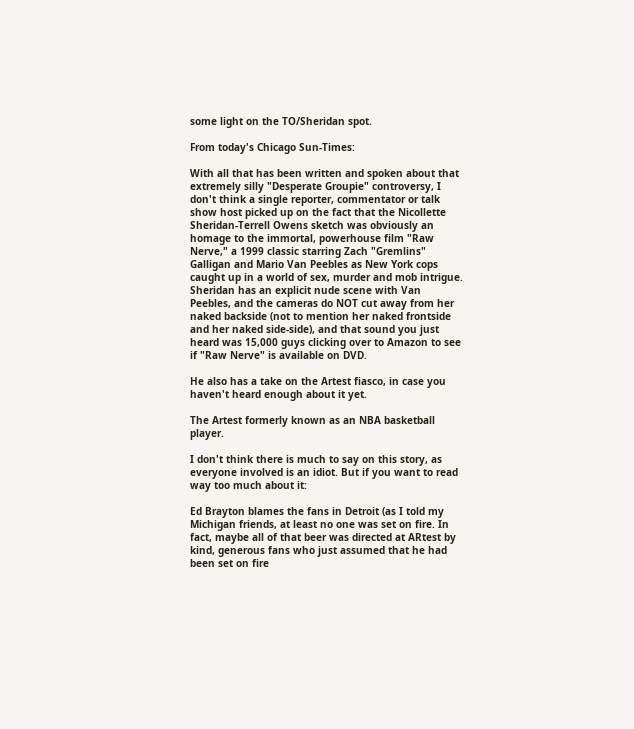some light on the TO/Sheridan spot.

From today's Chicago Sun-Times:

With all that has been written and spoken about that extremely silly "Desperate Groupie" controversy, I don't think a single reporter, commentator or talk show host picked up on the fact that the Nicollette Sheridan-Terrell Owens sketch was obviously an homage to the immortal, powerhouse film "Raw Nerve," a 1999 classic starring Zach "Gremlins" Galligan and Mario Van Peebles as New York cops caught up in a world of sex, murder and mob intrigue. Sheridan has an explicit nude scene with Van Peebles, and the cameras do NOT cut away from her naked backside (not to mention her naked frontside and her naked side-side), and that sound you just heard was 15,000 guys clicking over to Amazon to see if "Raw Nerve" is available on DVD.

He also has a take on the Artest fiasco, in case you haven't heard enough about it yet.

The Artest formerly known as an NBA basketball player.

I don't think there is much to say on this story, as everyone involved is an idiot. But if you want to read way too much about it:

Ed Brayton blames the fans in Detroit (as I told my Michigan friends, at least no one was set on fire. In fact, maybe all of that beer was directed at ARtest by kind, generous fans who just assumed that he had been set on fire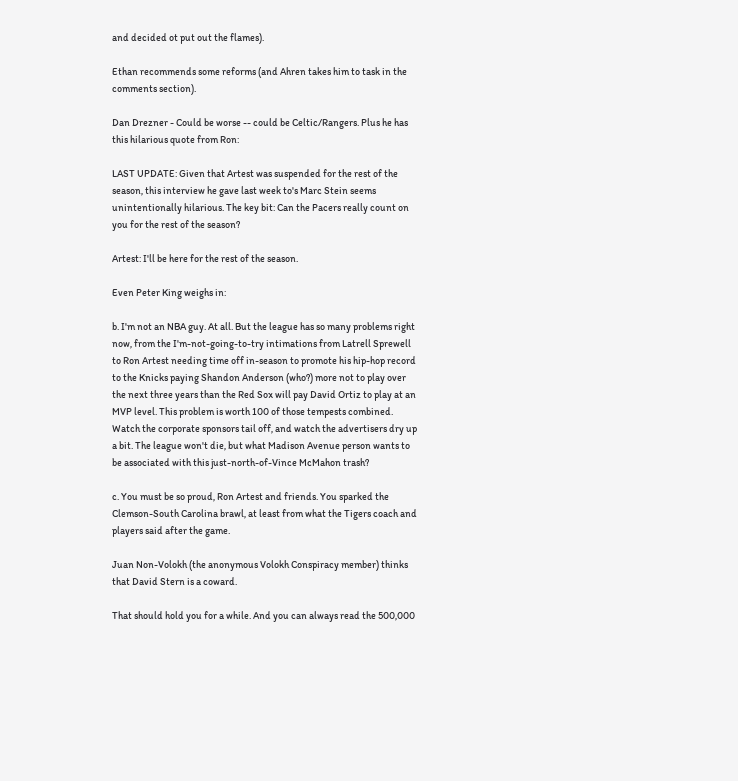and decided ot put out the flames).

Ethan recommends some reforms (and Ahren takes him to task in the comments section).

Dan Drezner - Could be worse -- could be Celtic/Rangers. Plus he has this hilarious quote from Ron:

LAST UPDATE: Given that Artest was suspended for the rest of the season, this interview he gave last week to's Marc Stein seems unintentionally hilarious. The key bit: Can the Pacers really count on you for the rest of the season?

Artest: I'll be here for the rest of the season.

Even Peter King weighs in:

b. I'm not an NBA guy. At all. But the league has so many problems right now, from the I'm-not-going-to-try intimations from Latrell Sprewell to Ron Artest needing time off in-season to promote his hip-hop record to the Knicks paying Shandon Anderson (who?) more not to play over the next three years than the Red Sox will pay David Ortiz to play at an MVP level. This problem is worth 100 of those tempests combined. Watch the corporate sponsors tail off, and watch the advertisers dry up a bit. The league won't die, but what Madison Avenue person wants to be associated with this just-north-of-Vince McMahon trash?

c. You must be so proud, Ron Artest and friends. You sparked the Clemson-South Carolina brawl, at least from what the Tigers coach and players said after the game.

Juan Non-Volokh (the anonymous Volokh Conspiracy member) thinks that David Stern is a coward.

That should hold you for a while. And you can always read the 500,000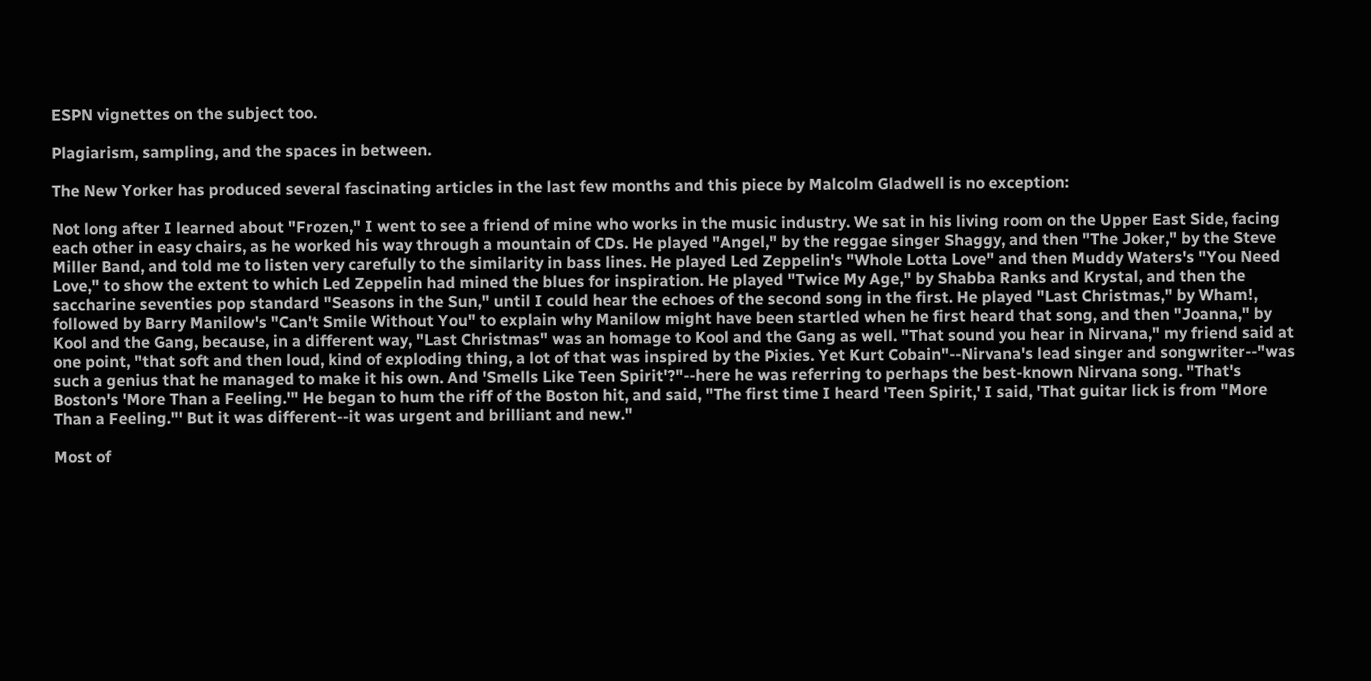ESPN vignettes on the subject too.

Plagiarism, sampling, and the spaces in between.

The New Yorker has produced several fascinating articles in the last few months and this piece by Malcolm Gladwell is no exception:

Not long after I learned about "Frozen," I went to see a friend of mine who works in the music industry. We sat in his living room on the Upper East Side, facing each other in easy chairs, as he worked his way through a mountain of CDs. He played "Angel," by the reggae singer Shaggy, and then "The Joker," by the Steve Miller Band, and told me to listen very carefully to the similarity in bass lines. He played Led Zeppelin's "Whole Lotta Love" and then Muddy Waters's "You Need Love," to show the extent to which Led Zeppelin had mined the blues for inspiration. He played "Twice My Age," by Shabba Ranks and Krystal, and then the saccharine seventies pop standard "Seasons in the Sun," until I could hear the echoes of the second song in the first. He played "Last Christmas," by Wham!, followed by Barry Manilow's "Can't Smile Without You" to explain why Manilow might have been startled when he first heard that song, and then "Joanna," by Kool and the Gang, because, in a different way, "Last Christmas" was an homage to Kool and the Gang as well. "That sound you hear in Nirvana," my friend said at one point, "that soft and then loud, kind of exploding thing, a lot of that was inspired by the Pixies. Yet Kurt Cobain"--Nirvana's lead singer and songwriter--"was such a genius that he managed to make it his own. And 'Smells Like Teen Spirit'?"--here he was referring to perhaps the best-known Nirvana song. "That's Boston's 'More Than a Feeling.'" He began to hum the riff of the Boston hit, and said, "The first time I heard 'Teen Spirit,' I said, 'That guitar lick is from "More Than a Feeling."' But it was different--it was urgent and brilliant and new."

Most of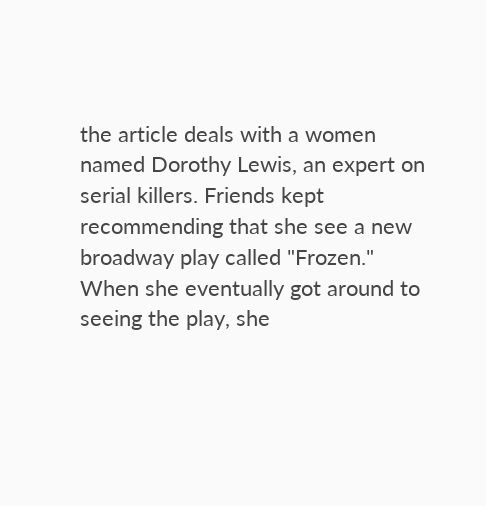the article deals with a women named Dorothy Lewis, an expert on serial killers. Friends kept recommending that she see a new broadway play called "Frozen." When she eventually got around to seeing the play, she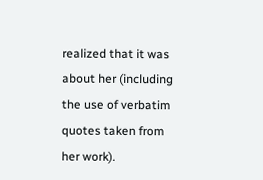realized that it was about her (including the use of verbatim quotes taken from her work).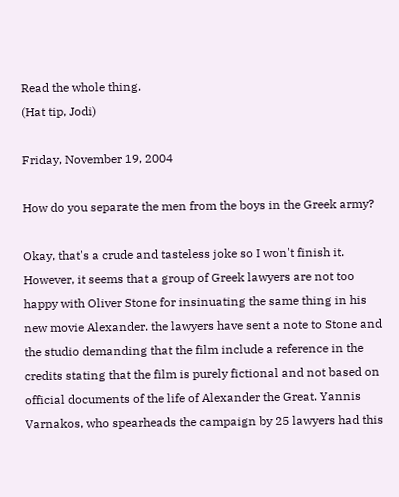Read the whole thing.
(Hat tip, Jodi)

Friday, November 19, 2004

How do you separate the men from the boys in the Greek army?

Okay, that's a crude and tasteless joke so I won't finish it. However, it seems that a group of Greek lawyers are not too happy with Oliver Stone for insinuating the same thing in his new movie Alexander. the lawyers have sent a note to Stone and the studio demanding that the film include a reference in the credits stating that the film is purely fictional and not based on official documents of the life of Alexander the Great. Yannis Varnakos, who spearheads the campaign by 25 lawyers had this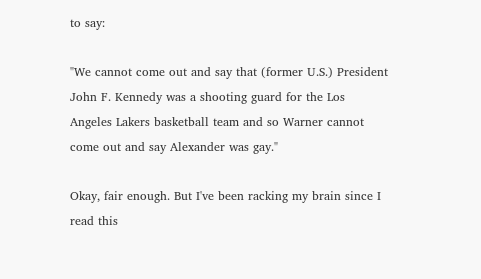to say:

"We cannot come out and say that (former U.S.) President John F. Kennedy was a shooting guard for the Los Angeles Lakers basketball team and so Warner cannot come out and say Alexander was gay."

Okay, fair enough. But I've been racking my brain since I read this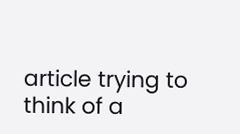article trying to think of a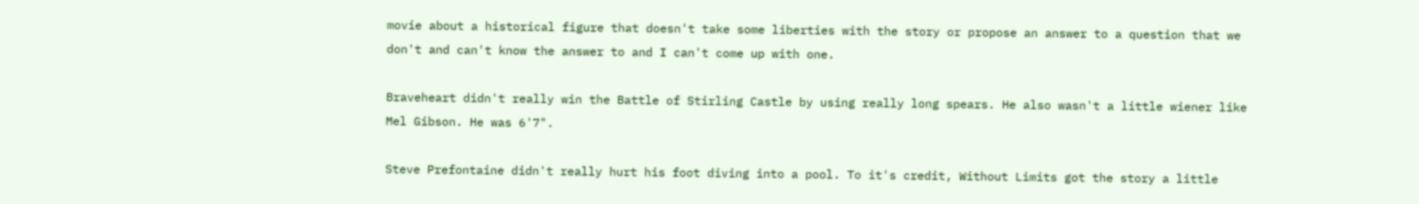movie about a historical figure that doesn't take some liberties with the story or propose an answer to a question that we don't and can't know the answer to and I can't come up with one.

Braveheart didn't really win the Battle of Stirling Castle by using really long spears. He also wasn't a little wiener like Mel Gibson. He was 6'7".

Steve Prefontaine didn't really hurt his foot diving into a pool. To it's credit, Without Limits got the story a little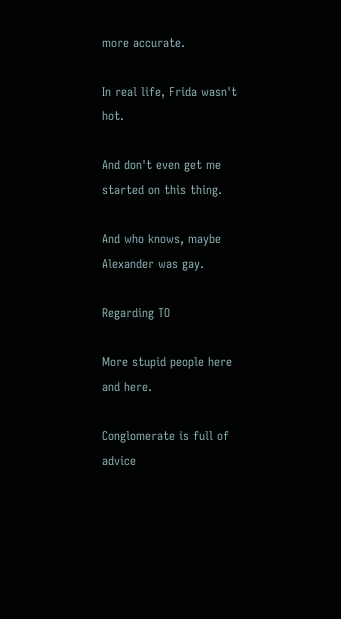more accurate.

In real life, Frida wasn't hot.

And don't even get me started on this thing.

And who knows, maybe Alexander was gay.

Regarding TO

More stupid people here and here.

Conglomerate is full of advice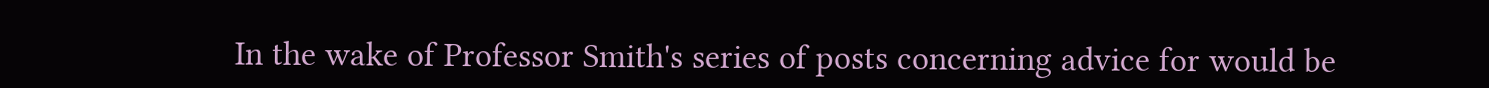In the wake of Professor Smith's series of posts concerning advice for would be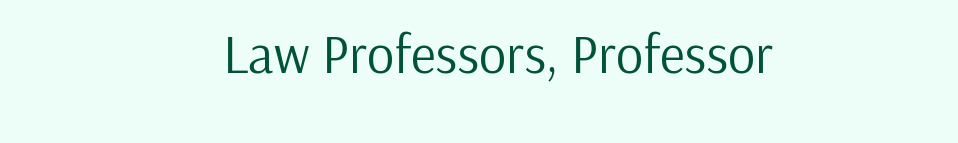Law Professors, Professor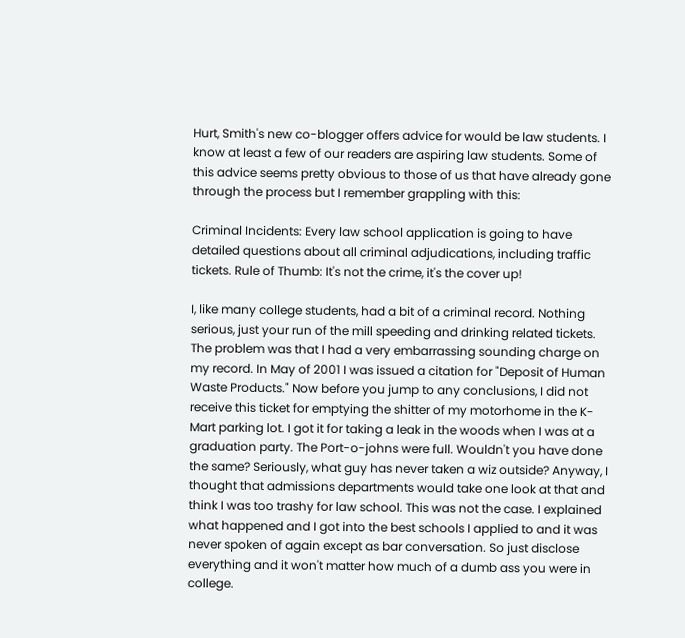Hurt, Smith's new co-blogger offers advice for would be law students. I know at least a few of our readers are aspiring law students. Some of this advice seems pretty obvious to those of us that have already gone through the process but I remember grappling with this:

Criminal Incidents: Every law school application is going to have detailed questions about all criminal adjudications, including traffic tickets. Rule of Thumb: It's not the crime, it's the cover up!

I, like many college students, had a bit of a criminal record. Nothing serious, just your run of the mill speeding and drinking related tickets. The problem was that I had a very embarrassing sounding charge on my record. In May of 2001 I was issued a citation for "Deposit of Human Waste Products." Now before you jump to any conclusions, I did not receive this ticket for emptying the shitter of my motorhome in the K-Mart parking lot. I got it for taking a leak in the woods when I was at a graduation party. The Port-o-johns were full. Wouldn't you have done the same? Seriously, what guy has never taken a wiz outside? Anyway, I thought that admissions departments would take one look at that and think I was too trashy for law school. This was not the case. I explained what happened and I got into the best schools I applied to and it was never spoken of again except as bar conversation. So just disclose everything and it won't matter how much of a dumb ass you were in college.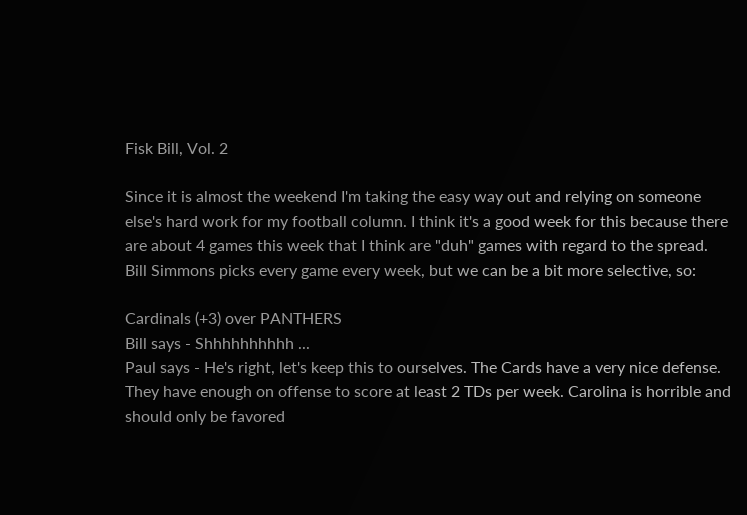Fisk Bill, Vol. 2

Since it is almost the weekend I'm taking the easy way out and relying on someone else's hard work for my football column. I think it's a good week for this because there are about 4 games this week that I think are "duh" games with regard to the spread. Bill Simmons picks every game every week, but we can be a bit more selective, so:

Cardinals (+3) over PANTHERS
Bill says - Shhhhhhhhhh ...
Paul says - He's right, let's keep this to ourselves. The Cards have a very nice defense. They have enough on offense to score at least 2 TDs per week. Carolina is horrible and should only be favored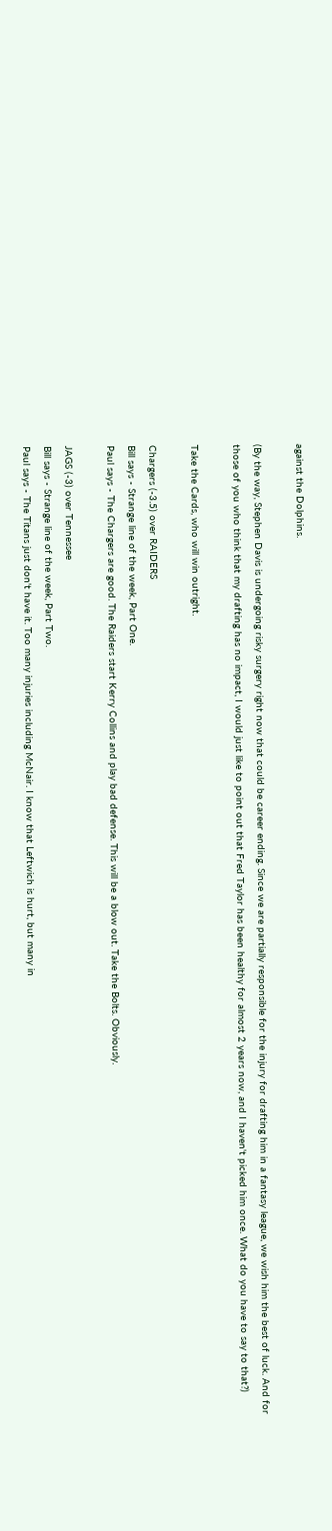against the Dolphins.

(By the way, Stephen Davis is undergoing risky surgery right now that could be career ending. Since we are partially responsible for the injury for drafting him in a fantasy league, we wish him the best of luck. And for those of you who think that my drafting has no impact, I would just like to point out that Fred Taylor has been healthy for almost 2 years now, and I haven't picked him once. What do you have to say to that?)

Take the Cards, who will win outright.

Chargers (-3.5) over RAIDERS
Bill says - Strange line of the week, Part One.
Paul says - The Chargers are good. The Raiders start Kerry Collins and play bad defense. This will be a blow out. Take the Bolts. Obviously.

JAGS (-3) over Tennessee
Bill says - Strange line of the week, Part Two.
Paul says - The Titans just don't have it. Too many injuries including McNair. I know that Leftwich is hurt, but many in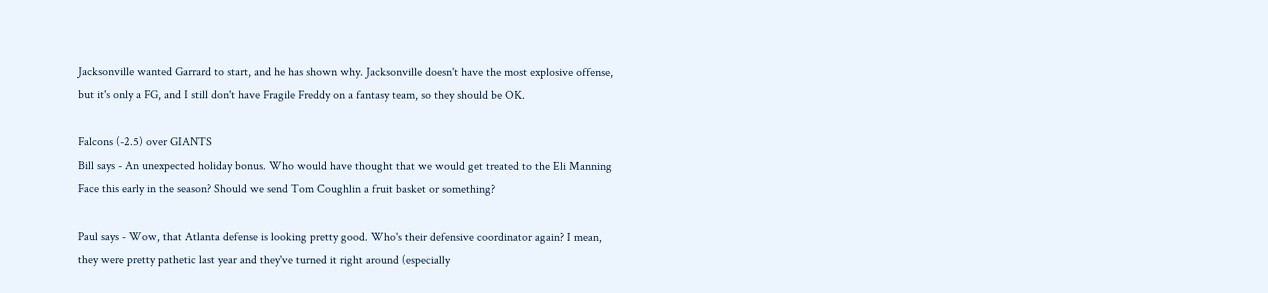Jacksonville wanted Garrard to start, and he has shown why. Jacksonville doesn't have the most explosive offense, but it's only a FG, and I still don't have Fragile Freddy on a fantasy team, so they should be OK.

Falcons (-2.5) over GIANTS
Bill says - An unexpected holiday bonus. Who would have thought that we would get treated to the Eli Manning Face this early in the season? Should we send Tom Coughlin a fruit basket or something?

Paul says - Wow, that Atlanta defense is looking pretty good. Who's their defensive coordinator again? I mean, they were pretty pathetic last year and they've turned it right around (especially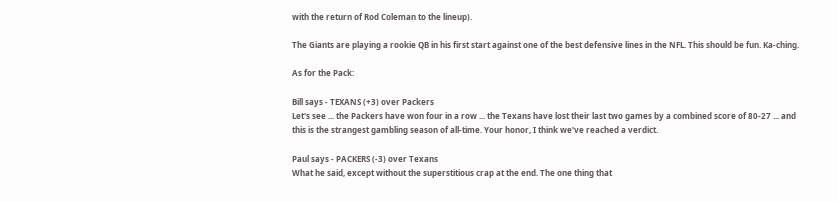with the return of Rod Coleman to the lineup).

The Giants are playing a rookie QB in his first start against one of the best defensive lines in the NFL. This should be fun. Ka-ching.

As for the Pack:

Bill says - TEXANS (+3) over Packers
Let's see ... the Packers have won four in a row ... the Texans have lost their last two games by a combined score of 80-27 ... and this is the strangest gambling season of all-time. Your honor, I think we've reached a verdict.

Paul says - PACKERS (-3) over Texans
What he said, except without the superstitious crap at the end. The one thing that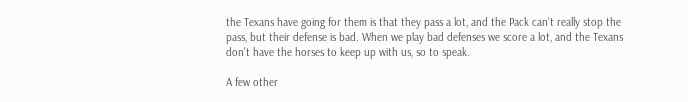the Texans have going for them is that they pass a lot, and the Pack can't really stop the pass, but their defense is bad. When we play bad defenses we score a lot, and the Texans don't have the horses to keep up with us, so to speak.

A few other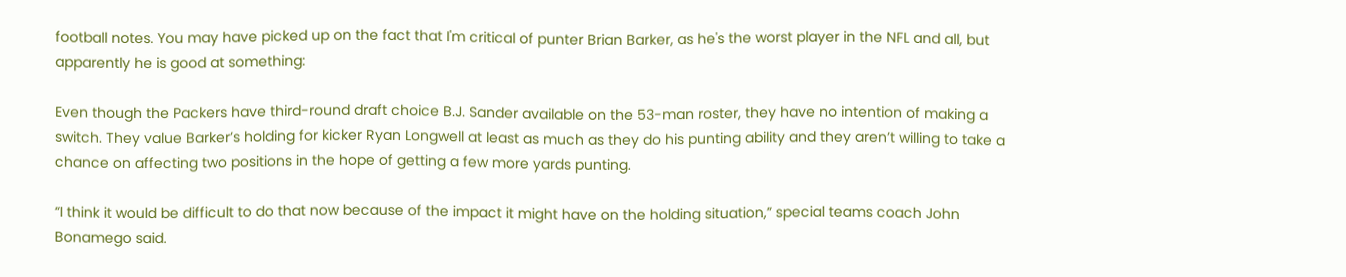football notes. You may have picked up on the fact that I'm critical of punter Brian Barker, as he's the worst player in the NFL and all, but apparently he is good at something:

Even though the Packers have third-round draft choice B.J. Sander available on the 53-man roster, they have no intention of making a switch. They value Barker’s holding for kicker Ryan Longwell at least as much as they do his punting ability and they aren’t willing to take a chance on affecting two positions in the hope of getting a few more yards punting.

“I think it would be difficult to do that now because of the impact it might have on the holding situation,” special teams coach John Bonamego said.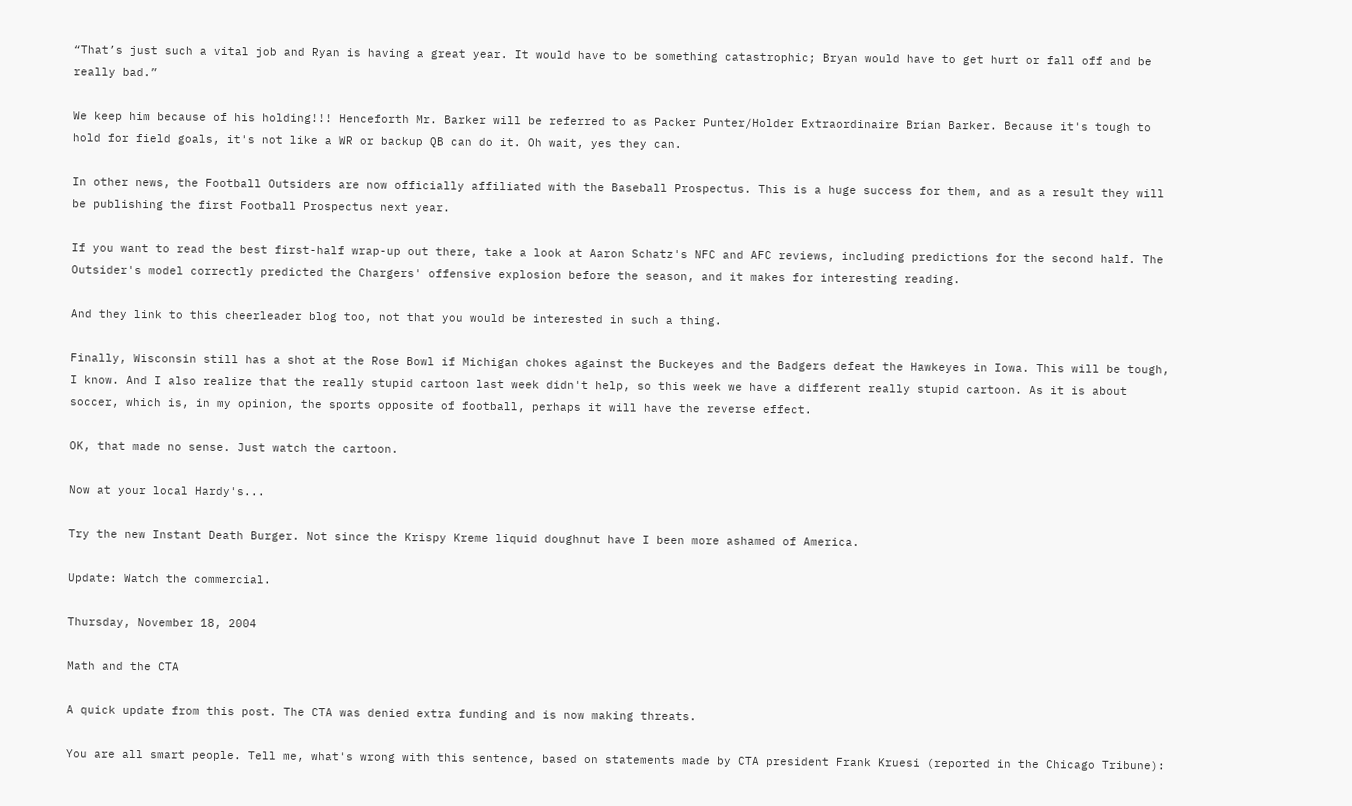“That’s just such a vital job and Ryan is having a great year. It would have to be something catastrophic; Bryan would have to get hurt or fall off and be really bad.”

We keep him because of his holding!!! Henceforth Mr. Barker will be referred to as Packer Punter/Holder Extraordinaire Brian Barker. Because it's tough to hold for field goals, it's not like a WR or backup QB can do it. Oh wait, yes they can.

In other news, the Football Outsiders are now officially affiliated with the Baseball Prospectus. This is a huge success for them, and as a result they will be publishing the first Football Prospectus next year.

If you want to read the best first-half wrap-up out there, take a look at Aaron Schatz's NFC and AFC reviews, including predictions for the second half. The Outsider's model correctly predicted the Chargers' offensive explosion before the season, and it makes for interesting reading.

And they link to this cheerleader blog too, not that you would be interested in such a thing.

Finally, Wisconsin still has a shot at the Rose Bowl if Michigan chokes against the Buckeyes and the Badgers defeat the Hawkeyes in Iowa. This will be tough, I know. And I also realize that the really stupid cartoon last week didn't help, so this week we have a different really stupid cartoon. As it is about soccer, which is, in my opinion, the sports opposite of football, perhaps it will have the reverse effect.

OK, that made no sense. Just watch the cartoon.

Now at your local Hardy's...

Try the new Instant Death Burger. Not since the Krispy Kreme liquid doughnut have I been more ashamed of America.

Update: Watch the commercial.

Thursday, November 18, 2004

Math and the CTA

A quick update from this post. The CTA was denied extra funding and is now making threats.

You are all smart people. Tell me, what's wrong with this sentence, based on statements made by CTA president Frank Kruesi (reported in the Chicago Tribune):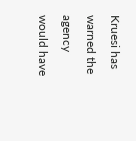Kruesi has warned the agency would have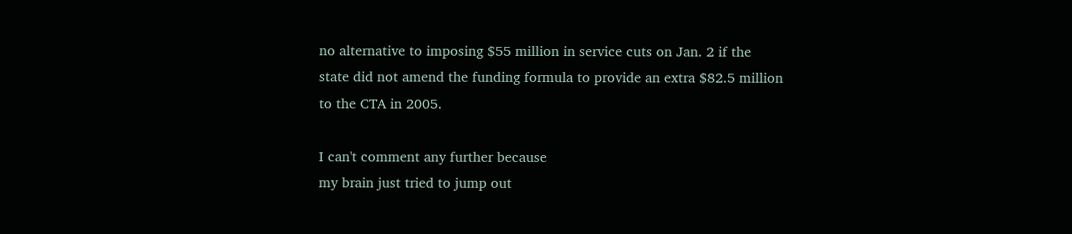no alternative to imposing $55 million in service cuts on Jan. 2 if the state did not amend the funding formula to provide an extra $82.5 million to the CTA in 2005.

I can't comment any further because
my brain just tried to jump out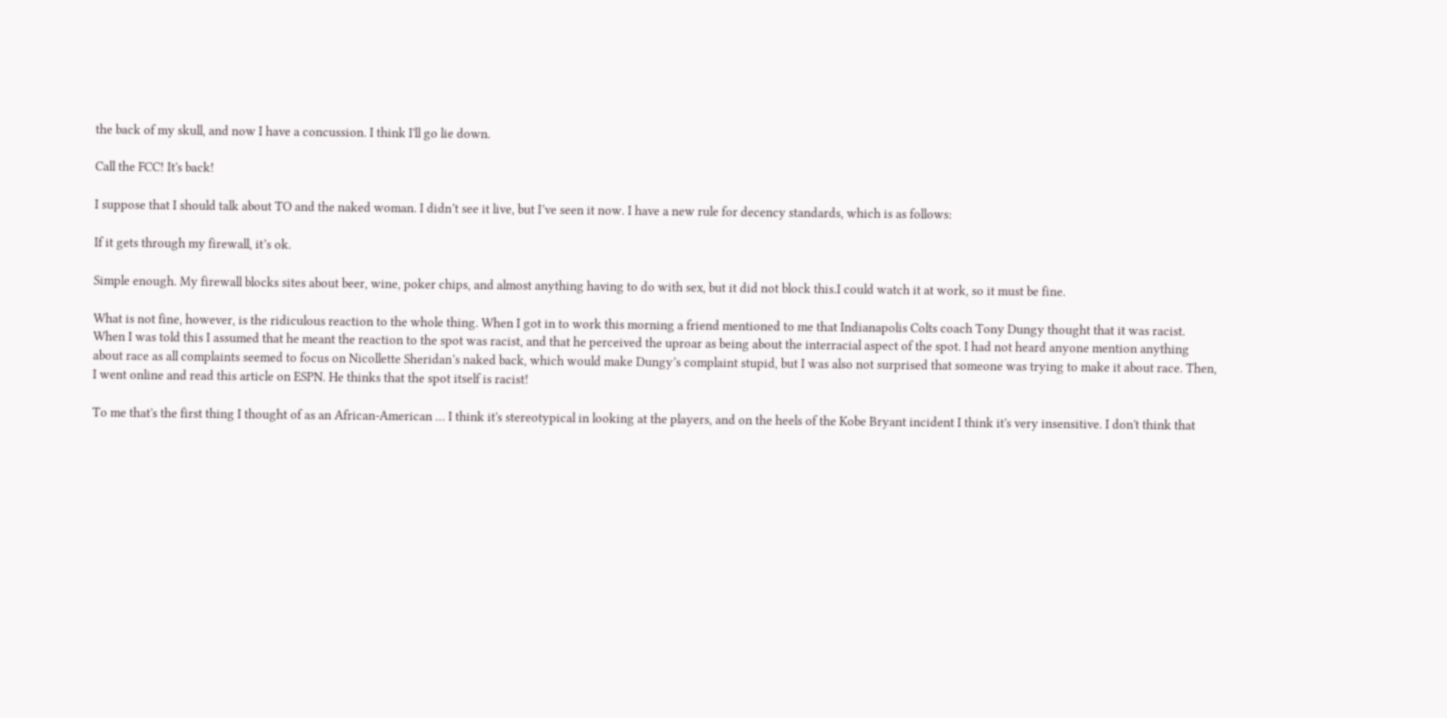the back of my skull, and now I have a concussion. I think I'll go lie down.

Call the FCC! It's back!

I suppose that I should talk about TO and the naked woman. I didn’t see it live, but I’ve seen it now. I have a new rule for decency standards, which is as follows:

If it gets through my firewall, it’s ok.

Simple enough. My firewall blocks sites about beer, wine, poker chips, and almost anything having to do with sex, but it did not block this.I could watch it at work, so it must be fine.

What is not fine, however, is the ridiculous reaction to the whole thing. When I got in to work this morning a friend mentioned to me that Indianapolis Colts coach Tony Dungy thought that it was racist. When I was told this I assumed that he meant the reaction to the spot was racist, and that he perceived the uproar as being about the interracial aspect of the spot. I had not heard anyone mention anything about race as all complaints seemed to focus on Nicollette Sheridan’s naked back, which would make Dungy’s complaint stupid, but I was also not surprised that someone was trying to make it about race. Then, I went online and read this article on ESPN. He thinks that the spot itself is racist!

To me that's the first thing I thought of as an African-American … I think it's stereotypical in looking at the players, and on the heels of the Kobe Bryant incident I think it's very insensitive. I don't think that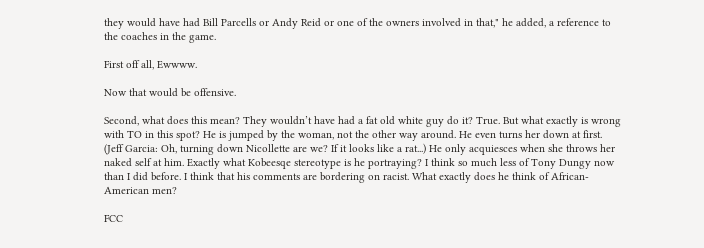they would have had Bill Parcells or Andy Reid or one of the owners involved in that," he added, a reference to the coaches in the game.

First off all, Ewwww.

Now that would be offensive.

Second, what does this mean? They wouldn’t have had a fat old white guy do it? True. But what exactly is wrong with TO in this spot? He is jumped by the woman, not the other way around. He even turns her down at first. (Jeff Garcia: Oh, turning down Nicollette are we? If it looks like a rat...) He only acquiesces when she throws her naked self at him. Exactly what Kobeesqe stereotype is he portraying? I think so much less of Tony Dungy now than I did before. I think that his comments are bordering on racist. What exactly does he think of African-American men?

FCC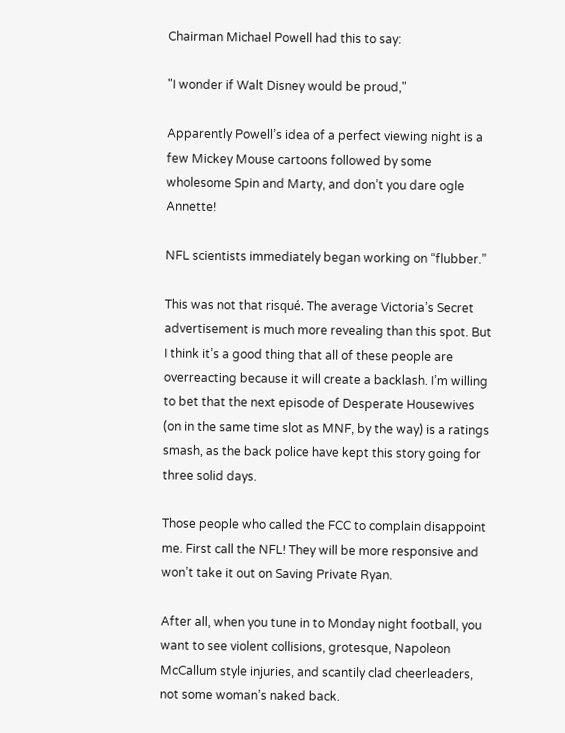Chairman Michael Powell had this to say:

"I wonder if Walt Disney would be proud,"

Apparently Powell’s idea of a perfect viewing night is a few Mickey Mouse cartoons followed by some wholesome Spin and Marty, and don’t you dare ogle Annette!

NFL scientists immediately began working on “flubber.”

This was not that risqué. The average Victoria’s Secret advertisement is much more revealing than this spot. But I think it’s a good thing that all of these people are overreacting because it will create a backlash. I’m willing to bet that the next episode of Desperate Housewives (on in the same time slot as MNF, by the way) is a ratings smash, as the back police have kept this story going for three solid days.

Those people who called the FCC to complain disappoint me. First call the NFL! They will be more responsive and won’t take it out on Saving Private Ryan.

After all, when you tune in to Monday night football, you want to see violent collisions, grotesque, Napoleon McCallum style injuries, and scantily clad cheerleaders, not some woman’s naked back.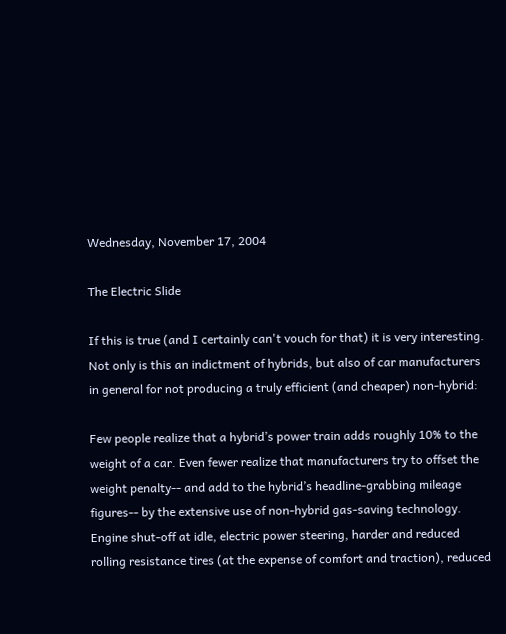Wednesday, November 17, 2004

The Electric Slide

If this is true (and I certainly can't vouch for that) it is very interesting. Not only is this an indictment of hybrids, but also of car manufacturers in general for not producing a truly efficient (and cheaper) non-hybrid:

Few people realize that a hybrid’s power train adds roughly 10% to the weight of a car. Even fewer realize that manufacturers try to offset the weight penalty-- and add to the hybrid’s headline-grabbing mileage figures-- by the extensive use of non-hybrid gas-saving technology. Engine shut-off at idle, electric power steering, harder and reduced rolling resistance tires (at the expense of comfort and traction), reduced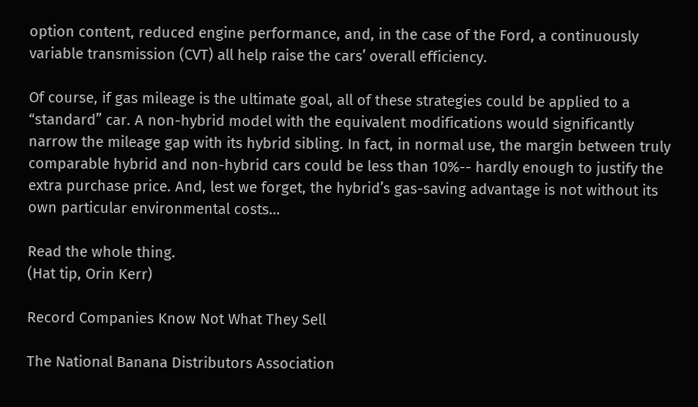option content, reduced engine performance, and, in the case of the Ford, a continuously variable transmission (CVT) all help raise the cars’ overall efficiency.

Of course, if gas mileage is the ultimate goal, all of these strategies could be applied to a “standard” car. A non-hybrid model with the equivalent modifications would significantly narrow the mileage gap with its hybrid sibling. In fact, in normal use, the margin between truly comparable hybrid and non-hybrid cars could be less than 10%-- hardly enough to justify the extra purchase price. And, lest we forget, the hybrid’s gas-saving advantage is not without its own particular environmental costs…

Read the whole thing.
(Hat tip, Orin Kerr)

Record Companies Know Not What They Sell

The National Banana Distributors Association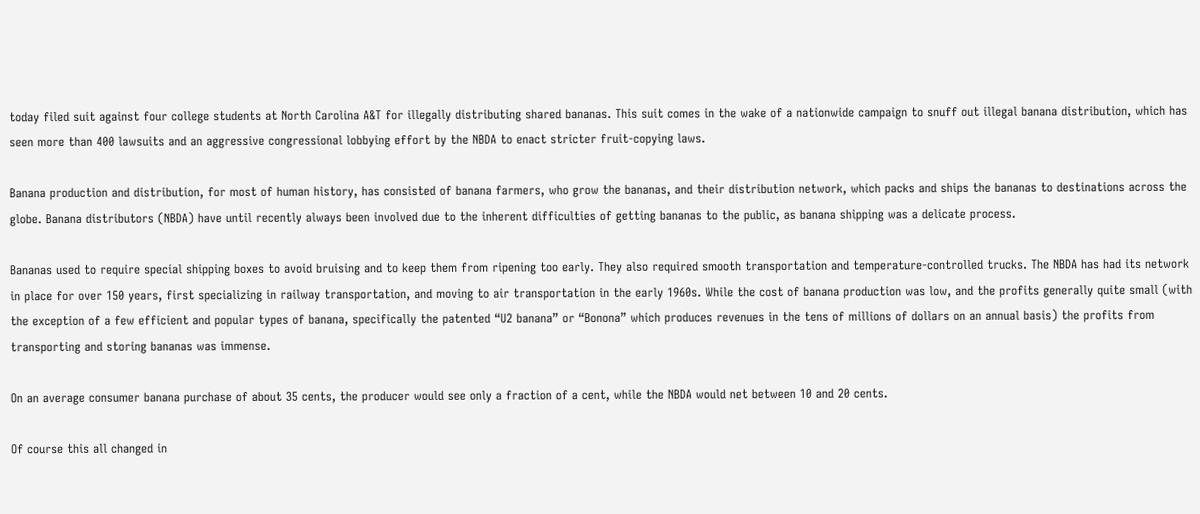today filed suit against four college students at North Carolina A&T for illegally distributing shared bananas. This suit comes in the wake of a nationwide campaign to snuff out illegal banana distribution, which has seen more than 400 lawsuits and an aggressive congressional lobbying effort by the NBDA to enact stricter fruit-copying laws.

Banana production and distribution, for most of human history, has consisted of banana farmers, who grow the bananas, and their distribution network, which packs and ships the bananas to destinations across the globe. Banana distributors (NBDA) have until recently always been involved due to the inherent difficulties of getting bananas to the public, as banana shipping was a delicate process.

Bananas used to require special shipping boxes to avoid bruising and to keep them from ripening too early. They also required smooth transportation and temperature-controlled trucks. The NBDA has had its network in place for over 150 years, first specializing in railway transportation, and moving to air transportation in the early 1960s. While the cost of banana production was low, and the profits generally quite small (with the exception of a few efficient and popular types of banana, specifically the patented “U2 banana” or “Bonona” which produces revenues in the tens of millions of dollars on an annual basis) the profits from transporting and storing bananas was immense.

On an average consumer banana purchase of about 35 cents, the producer would see only a fraction of a cent, while the NBDA would net between 10 and 20 cents.

Of course this all changed in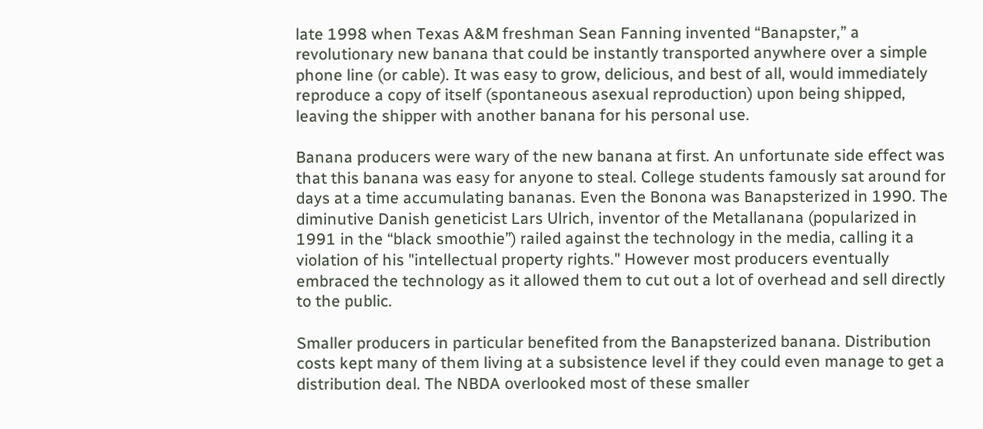late 1998 when Texas A&M freshman Sean Fanning invented “Banapster,” a revolutionary new banana that could be instantly transported anywhere over a simple phone line (or cable). It was easy to grow, delicious, and best of all, would immediately reproduce a copy of itself (spontaneous asexual reproduction) upon being shipped, leaving the shipper with another banana for his personal use.

Banana producers were wary of the new banana at first. An unfortunate side effect was that this banana was easy for anyone to steal. College students famously sat around for days at a time accumulating bananas. Even the Bonona was Banapsterized in 1990. The diminutive Danish geneticist Lars Ulrich, inventor of the Metallanana (popularized in 1991 in the “black smoothie”) railed against the technology in the media, calling it a violation of his "intellectual property rights." However most producers eventually embraced the technology as it allowed them to cut out a lot of overhead and sell directly to the public.

Smaller producers in particular benefited from the Banapsterized banana. Distribution costs kept many of them living at a subsistence level if they could even manage to get a distribution deal. The NBDA overlooked most of these smaller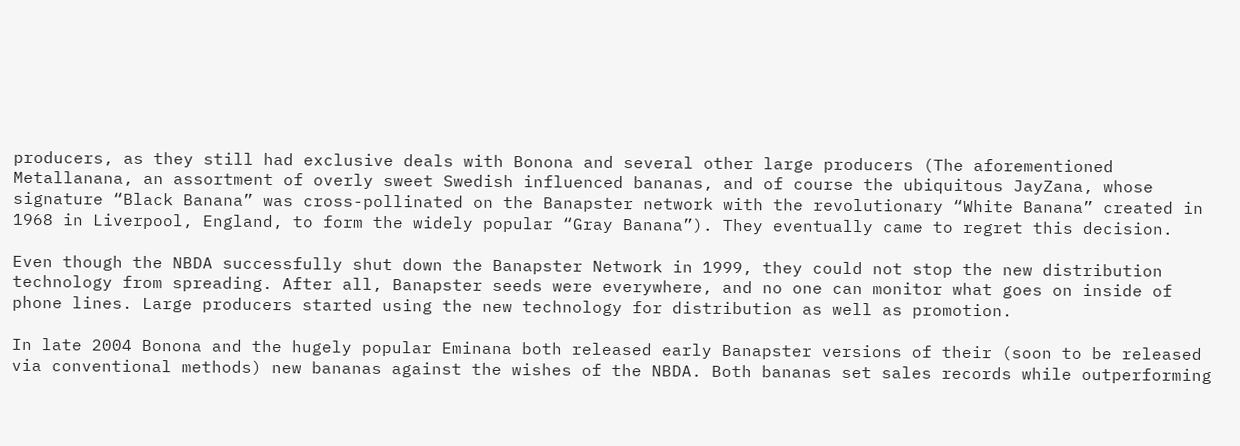producers, as they still had exclusive deals with Bonona and several other large producers (The aforementioned Metallanana, an assortment of overly sweet Swedish influenced bananas, and of course the ubiquitous JayZana, whose signature “Black Banana” was cross-pollinated on the Banapster network with the revolutionary “White Banana” created in 1968 in Liverpool, England, to form the widely popular “Gray Banana”). They eventually came to regret this decision.

Even though the NBDA successfully shut down the Banapster Network in 1999, they could not stop the new distribution technology from spreading. After all, Banapster seeds were everywhere, and no one can monitor what goes on inside of phone lines. Large producers started using the new technology for distribution as well as promotion.

In late 2004 Bonona and the hugely popular Eminana both released early Banapster versions of their (soon to be released via conventional methods) new bananas against the wishes of the NBDA. Both bananas set sales records while outperforming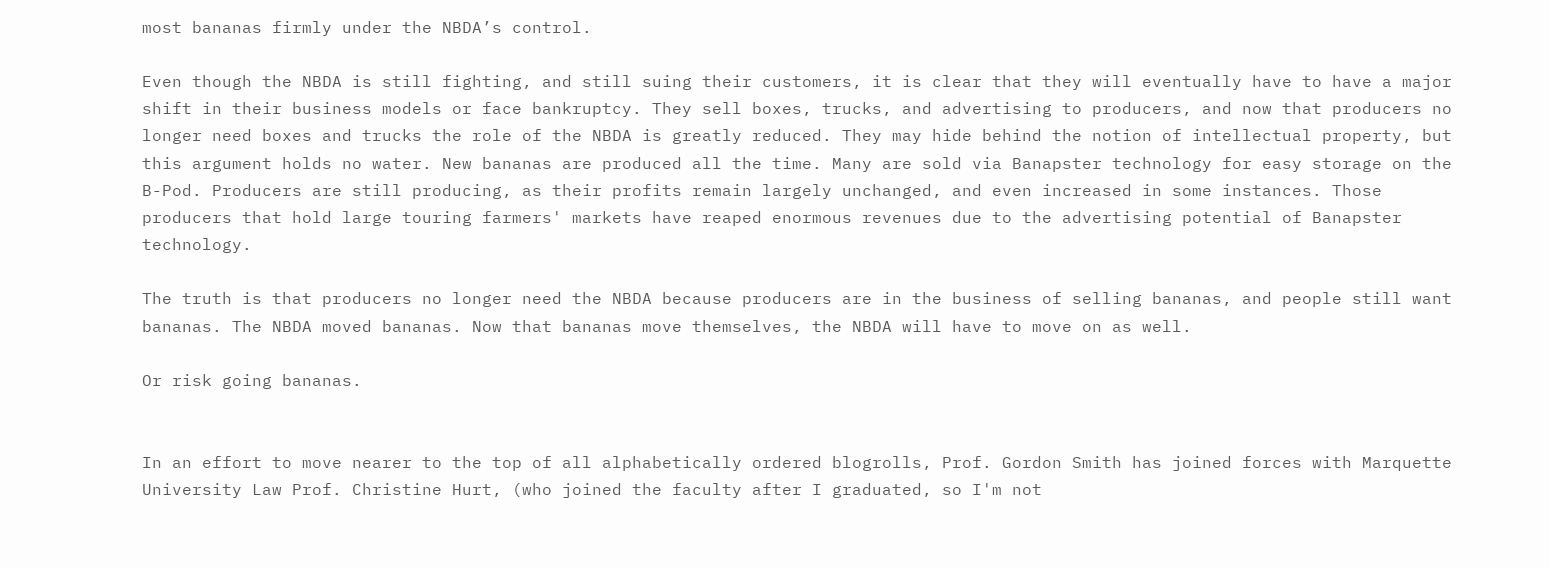most bananas firmly under the NBDA’s control.

Even though the NBDA is still fighting, and still suing their customers, it is clear that they will eventually have to have a major shift in their business models or face bankruptcy. They sell boxes, trucks, and advertising to producers, and now that producers no longer need boxes and trucks the role of the NBDA is greatly reduced. They may hide behind the notion of intellectual property, but this argument holds no water. New bananas are produced all the time. Many are sold via Banapster technology for easy storage on the B-Pod. Producers are still producing, as their profits remain largely unchanged, and even increased in some instances. Those producers that hold large touring farmers' markets have reaped enormous revenues due to the advertising potential of Banapster technology.

The truth is that producers no longer need the NBDA because producers are in the business of selling bananas, and people still want bananas. The NBDA moved bananas. Now that bananas move themselves, the NBDA will have to move on as well.

Or risk going bananas.


In an effort to move nearer to the top of all alphabetically ordered blogrolls, Prof. Gordon Smith has joined forces with Marquette University Law Prof. Christine Hurt, (who joined the faculty after I graduated, so I'm not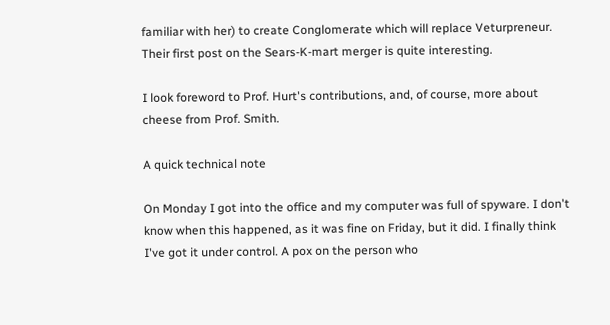familiar with her) to create Conglomerate which will replace Veturpreneur. Their first post on the Sears-K-mart merger is quite interesting.

I look foreword to Prof. Hurt's contributions, and, of course, more about cheese from Prof. Smith.

A quick technical note

On Monday I got into the office and my computer was full of spyware. I don't know when this happened, as it was fine on Friday, but it did. I finally think I've got it under control. A pox on the person who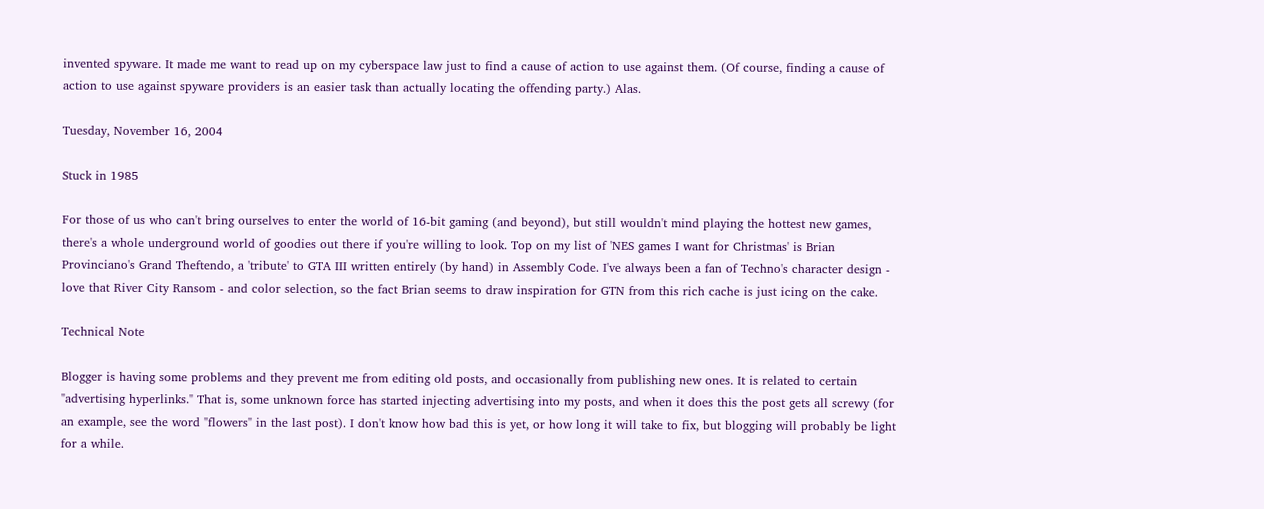invented spyware. It made me want to read up on my cyberspace law just to find a cause of action to use against them. (Of course, finding a cause of action to use against spyware providers is an easier task than actually locating the offending party.) Alas.

Tuesday, November 16, 2004

Stuck in 1985

For those of us who can't bring ourselves to enter the world of 16-bit gaming (and beyond), but still wouldn't mind playing the hottest new games, there's a whole underground world of goodies out there if you're willing to look. Top on my list of 'NES games I want for Christmas' is Brian Provinciano's Grand Theftendo, a 'tribute' to GTA III written entirely (by hand) in Assembly Code. I've always been a fan of Techno's character design - love that River City Ransom - and color selection, so the fact Brian seems to draw inspiration for GTN from this rich cache is just icing on the cake.

Technical Note

Blogger is having some problems and they prevent me from editing old posts, and occasionally from publishing new ones. It is related to certain "advertising hyperlinks." That is, some unknown force has started injecting advertising into my posts, and when it does this the post gets all screwy (for an example, see the word "flowers" in the last post). I don't know how bad this is yet, or how long it will take to fix, but blogging will probably be light for a while.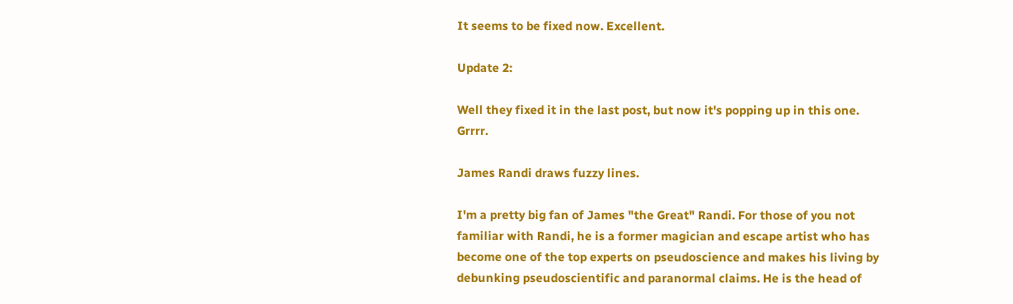It seems to be fixed now. Excellent.

Update 2:

Well they fixed it in the last post, but now it's popping up in this one. Grrrr.

James Randi draws fuzzy lines.

I'm a pretty big fan of James "the Great" Randi. For those of you not familiar with Randi, he is a former magician and escape artist who has become one of the top experts on pseudoscience and makes his living by debunking pseudoscientific and paranormal claims. He is the head of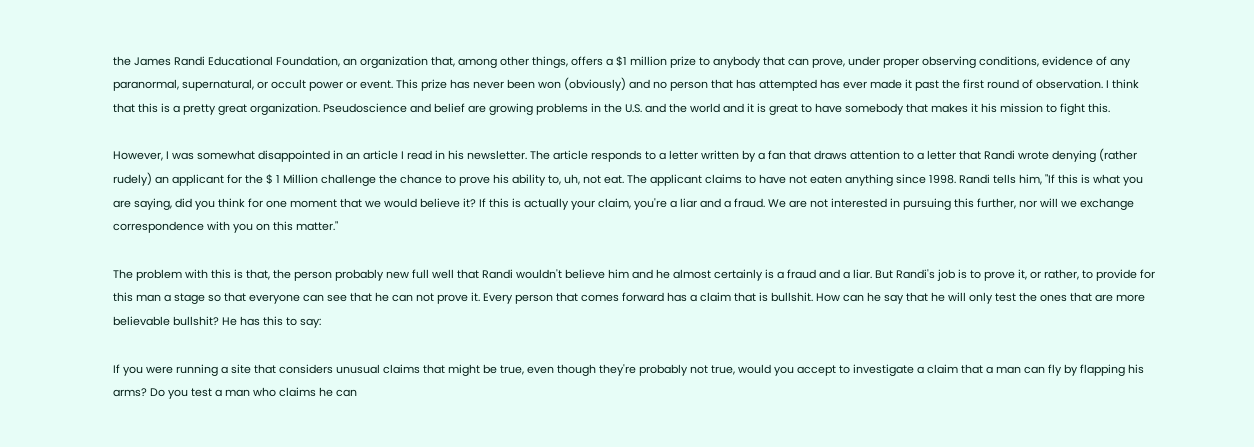the James Randi Educational Foundation, an organization that, among other things, offers a $1 million prize to anybody that can prove, under proper observing conditions, evidence of any paranormal, supernatural, or occult power or event. This prize has never been won (obviously) and no person that has attempted has ever made it past the first round of observation. I think that this is a pretty great organization. Pseudoscience and belief are growing problems in the U.S. and the world and it is great to have somebody that makes it his mission to fight this.

However, I was somewhat disappointed in an article I read in his newsletter. The article responds to a letter written by a fan that draws attention to a letter that Randi wrote denying (rather rudely) an applicant for the $ 1 Million challenge the chance to prove his ability to, uh, not eat. The applicant claims to have not eaten anything since 1998. Randi tells him, "If this is what you are saying, did you think for one moment that we would believe it? If this is actually your claim, you're a liar and a fraud. We are not interested in pursuing this further, nor will we exchange correspondence with you on this matter."

The problem with this is that, the person probably new full well that Randi wouldn't believe him and he almost certainly is a fraud and a liar. But Randi's job is to prove it, or rather, to provide for this man a stage so that everyone can see that he can not prove it. Every person that comes forward has a claim that is bullshit. How can he say that he will only test the ones that are more believable bullshit? He has this to say:

If you were running a site that considers unusual claims that might be true, even though they're probably not true, would you accept to investigate a claim that a man can fly by flapping his arms? Do you test a man who claims he can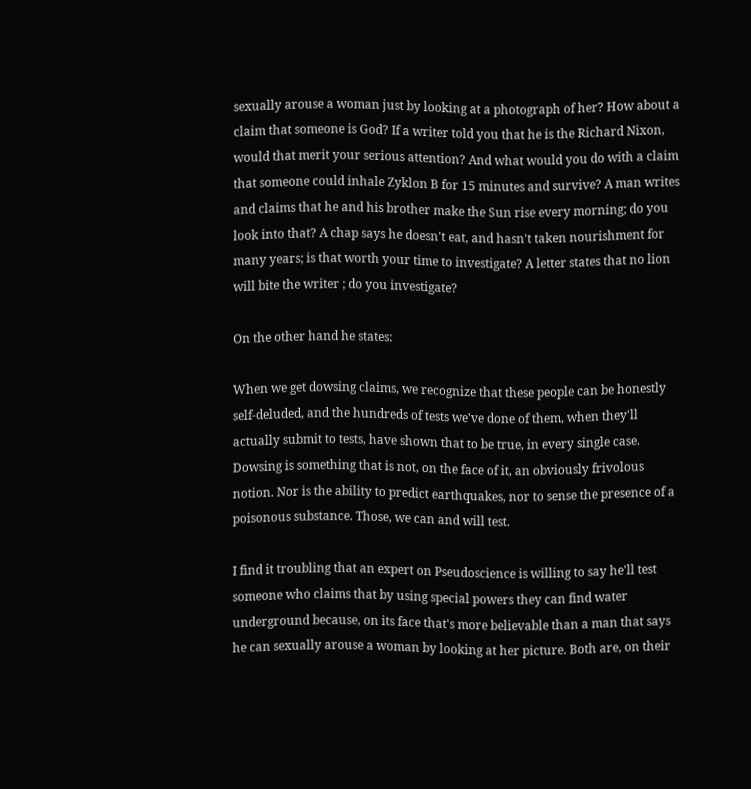sexually arouse a woman just by looking at a photograph of her? How about a claim that someone is God? If a writer told you that he is the Richard Nixon, would that merit your serious attention? And what would you do with a claim that someone could inhale Zyklon B for 15 minutes and survive? A man writes and claims that he and his brother make the Sun rise every morning; do you look into that? A chap says he doesn't eat, and hasn't taken nourishment for many years; is that worth your time to investigate? A letter states that no lion will bite the writer ; do you investigate?

On the other hand he states:

When we get dowsing claims, we recognize that these people can be honestly self-deluded, and the hundreds of tests we've done of them, when they'll actually submit to tests, have shown that to be true, in every single case. Dowsing is something that is not, on the face of it, an obviously frivolous notion. Nor is the ability to predict earthquakes, nor to sense the presence of a poisonous substance. Those, we can and will test.

I find it troubling that an expert on Pseudoscience is willing to say he'll test someone who claims that by using special powers they can find water underground because, on its face that's more believable than a man that says he can sexually arouse a woman by looking at her picture. Both are, on their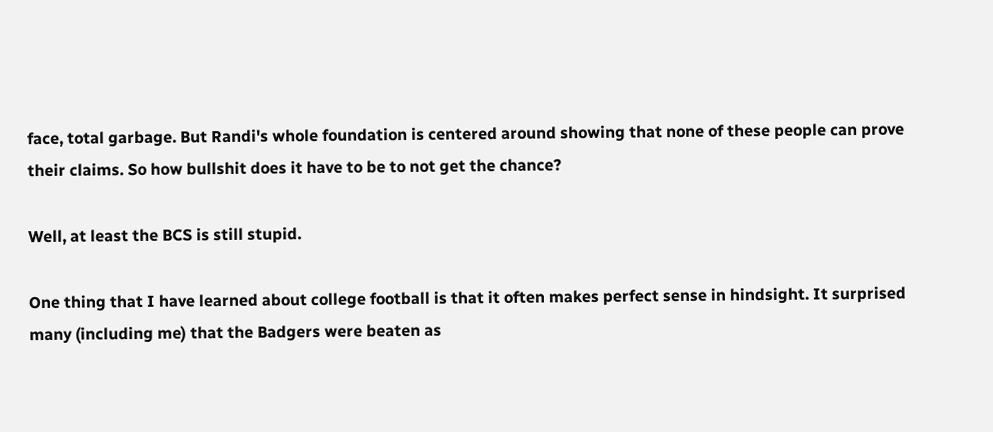face, total garbage. But Randi's whole foundation is centered around showing that none of these people can prove their claims. So how bullshit does it have to be to not get the chance?

Well, at least the BCS is still stupid.

One thing that I have learned about college football is that it often makes perfect sense in hindsight. It surprised many (including me) that the Badgers were beaten as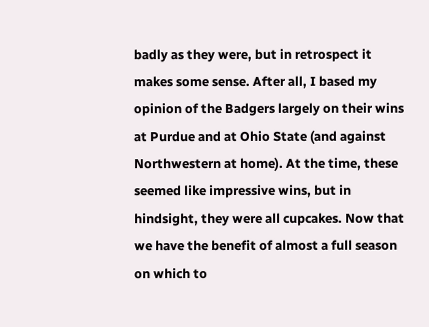badly as they were, but in retrospect it makes some sense. After all, I based my opinion of the Badgers largely on their wins at Purdue and at Ohio State (and against Northwestern at home). At the time, these seemed like impressive wins, but in hindsight, they were all cupcakes. Now that we have the benefit of almost a full season on which to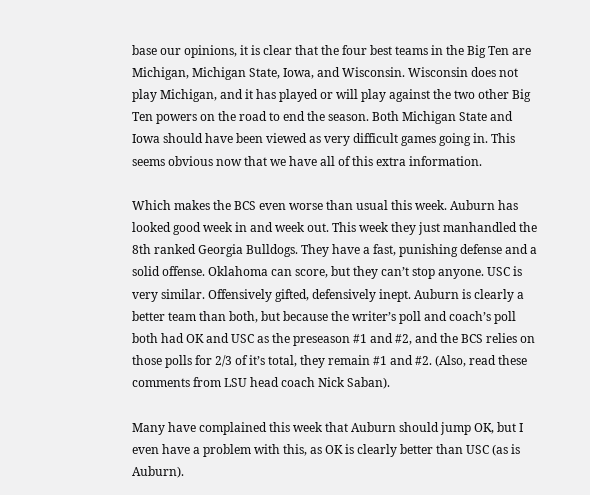base our opinions, it is clear that the four best teams in the Big Ten are Michigan, Michigan State, Iowa, and Wisconsin. Wisconsin does not play Michigan, and it has played or will play against the two other Big Ten powers on the road to end the season. Both Michigan State and Iowa should have been viewed as very difficult games going in. This seems obvious now that we have all of this extra information.

Which makes the BCS even worse than usual this week. Auburn has looked good week in and week out. This week they just manhandled the 8th ranked Georgia Bulldogs. They have a fast, punishing defense and a solid offense. Oklahoma can score, but they can’t stop anyone. USC is very similar. Offensively gifted, defensively inept. Auburn is clearly a better team than both, but because the writer’s poll and coach’s poll both had OK and USC as the preseason #1 and #2, and the BCS relies on those polls for 2/3 of it’s total, they remain #1 and #2. (Also, read these comments from LSU head coach Nick Saban).

Many have complained this week that Auburn should jump OK, but I even have a problem with this, as OK is clearly better than USC (as is Auburn).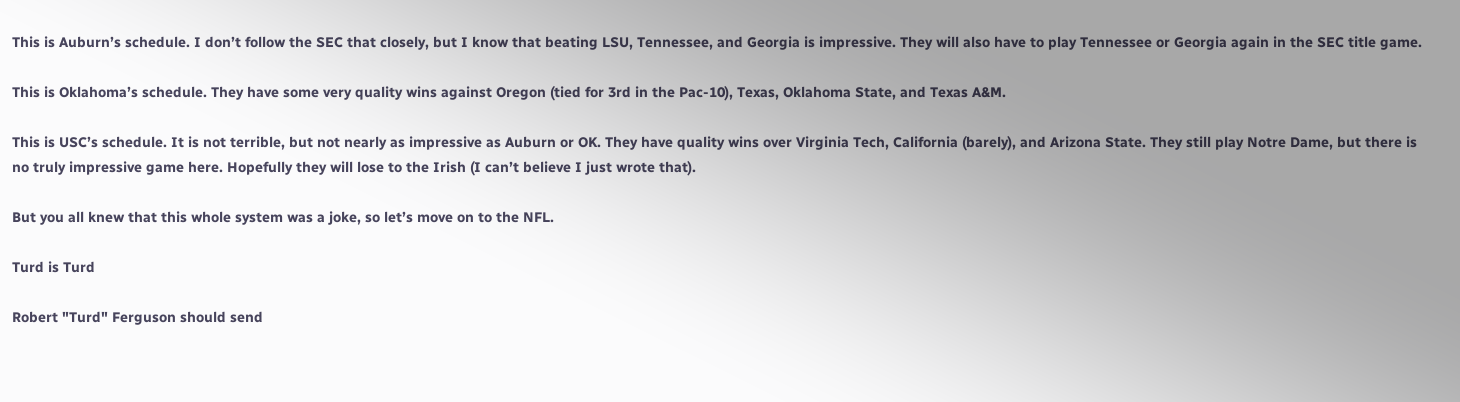This is Auburn’s schedule. I don’t follow the SEC that closely, but I know that beating LSU, Tennessee, and Georgia is impressive. They will also have to play Tennessee or Georgia again in the SEC title game.

This is Oklahoma’s schedule. They have some very quality wins against Oregon (tied for 3rd in the Pac-10), Texas, Oklahoma State, and Texas A&M.

This is USC’s schedule. It is not terrible, but not nearly as impressive as Auburn or OK. They have quality wins over Virginia Tech, California (barely), and Arizona State. They still play Notre Dame, but there is no truly impressive game here. Hopefully they will lose to the Irish (I can’t believe I just wrote that).

But you all knew that this whole system was a joke, so let’s move on to the NFL.

Turd is Turd

Robert "Turd" Ferguson should send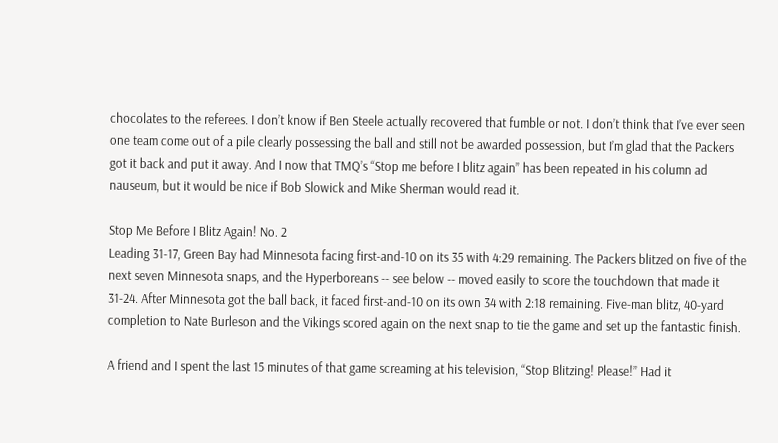chocolates to the referees. I don’t know if Ben Steele actually recovered that fumble or not. I don’t think that I’ve ever seen one team come out of a pile clearly possessing the ball and still not be awarded possession, but I’m glad that the Packers got it back and put it away. And I now that TMQ’s “Stop me before I blitz again” has been repeated in his column ad nauseum, but it would be nice if Bob Slowick and Mike Sherman would read it.

Stop Me Before I Blitz Again! No. 2
Leading 31-17, Green Bay had Minnesota facing first-and-10 on its 35 with 4:29 remaining. The Packers blitzed on five of the next seven Minnesota snaps, and the Hyperboreans -- see below -- moved easily to score the touchdown that made it 31-24. After Minnesota got the ball back, it faced first-and-10 on its own 34 with 2:18 remaining. Five-man blitz, 40-yard completion to Nate Burleson and the Vikings scored again on the next snap to tie the game and set up the fantastic finish.

A friend and I spent the last 15 minutes of that game screaming at his television, “Stop Blitzing! Please!” Had it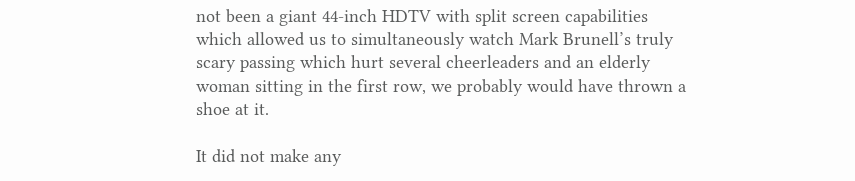not been a giant 44-inch HDTV with split screen capabilities which allowed us to simultaneously watch Mark Brunell’s truly scary passing which hurt several cheerleaders and an elderly woman sitting in the first row, we probably would have thrown a shoe at it.

It did not make any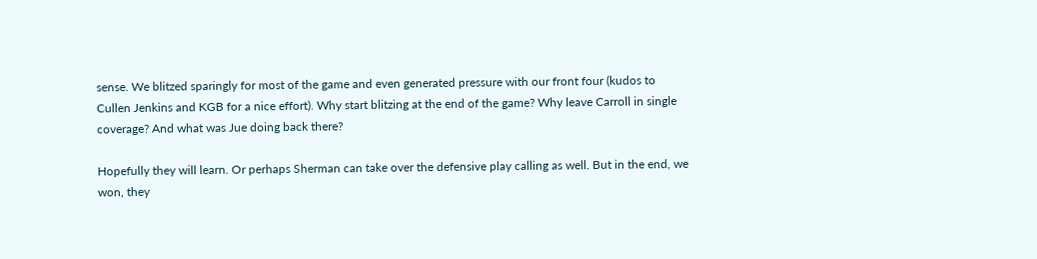sense. We blitzed sparingly for most of the game and even generated pressure with our front four (kudos to Cullen Jenkins and KGB for a nice effort). Why start blitzing at the end of the game? Why leave Carroll in single coverage? And what was Jue doing back there?

Hopefully they will learn. Or perhaps Sherman can take over the defensive play calling as well. But in the end, we won, they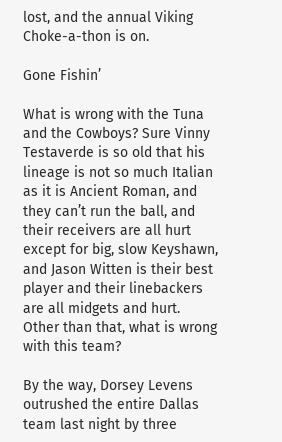lost, and the annual Viking Choke-a-thon is on.

Gone Fishin’

What is wrong with the Tuna and the Cowboys? Sure Vinny Testaverde is so old that his lineage is not so much Italian as it is Ancient Roman, and they can’t run the ball, and their receivers are all hurt except for big, slow Keyshawn, and Jason Witten is their best player and their linebackers are all midgets and hurt.
Other than that, what is wrong with this team?

By the way, Dorsey Levens outrushed the entire Dallas team last night by three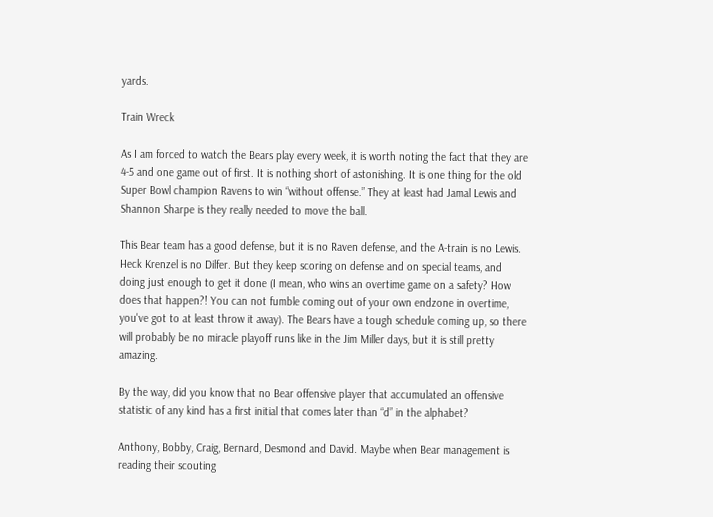yards.

Train Wreck

As I am forced to watch the Bears play every week, it is worth noting the fact that they are 4-5 and one game out of first. It is nothing short of astonishing. It is one thing for the old Super Bowl champion Ravens to win “without offense.” They at least had Jamal Lewis and Shannon Sharpe is they really needed to move the ball.

This Bear team has a good defense, but it is no Raven defense, and the A-train is no Lewis. Heck Krenzel is no Dilfer. But they keep scoring on defense and on special teams, and doing just enough to get it done (I mean, who wins an overtime game on a safety? How does that happen?! You can not fumble coming out of your own endzone in overtime, you've got to at least throw it away). The Bears have a tough schedule coming up, so there will probably be no miracle playoff runs like in the Jim Miller days, but it is still pretty amazing.

By the way, did you know that no Bear offensive player that accumulated an offensive statistic of any kind has a first initial that comes later than “d” in the alphabet?

Anthony, Bobby, Craig, Bernard, Desmond and David. Maybe when Bear management is reading their scouting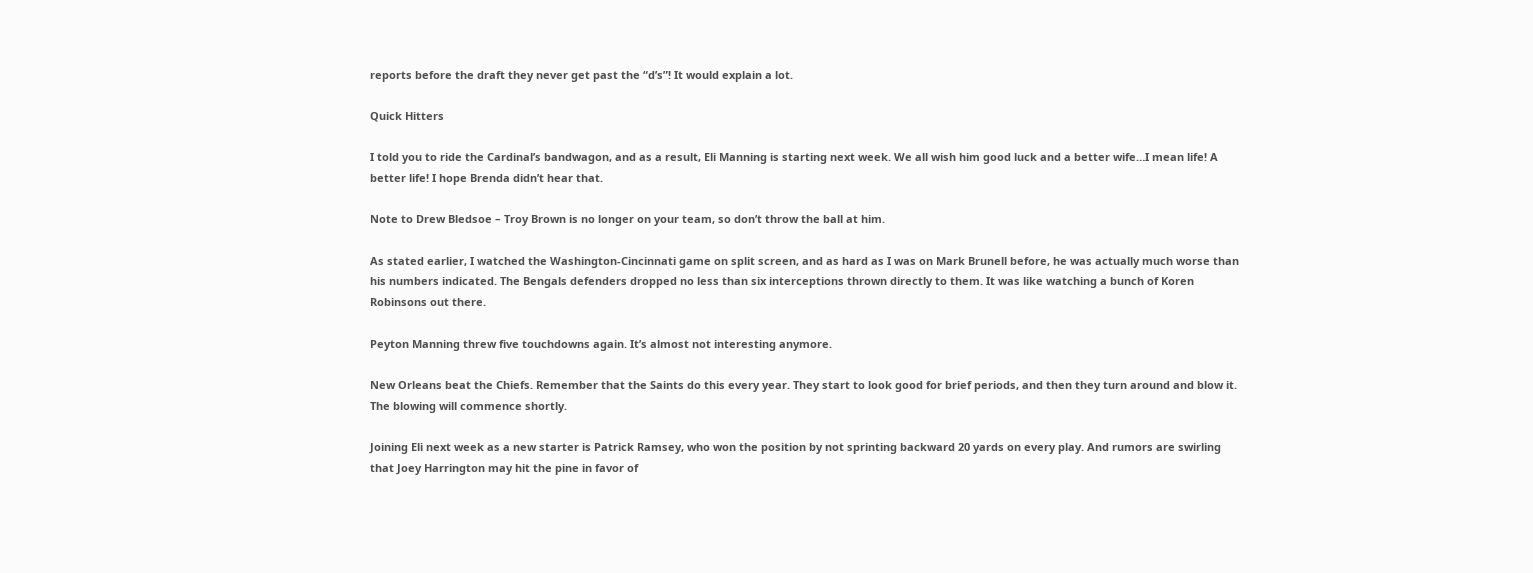reports before the draft they never get past the “d’s”! It would explain a lot.

Quick Hitters

I told you to ride the Cardinal’s bandwagon, and as a result, Eli Manning is starting next week. We all wish him good luck and a better wife…I mean life! A better life! I hope Brenda didn’t hear that.

Note to Drew Bledsoe – Troy Brown is no longer on your team, so don’t throw the ball at him.

As stated earlier, I watched the Washington-Cincinnati game on split screen, and as hard as I was on Mark Brunell before, he was actually much worse than his numbers indicated. The Bengals defenders dropped no less than six interceptions thrown directly to them. It was like watching a bunch of Koren Robinsons out there.

Peyton Manning threw five touchdowns again. It’s almost not interesting anymore.

New Orleans beat the Chiefs. Remember that the Saints do this every year. They start to look good for brief periods, and then they turn around and blow it. The blowing will commence shortly.

Joining Eli next week as a new starter is Patrick Ramsey, who won the position by not sprinting backward 20 yards on every play. And rumors are swirling that Joey Harrington may hit the pine in favor of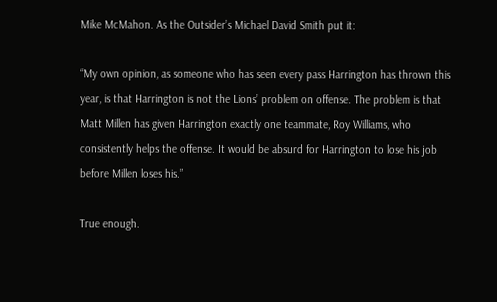Mike McMahon. As the Outsider’s Michael David Smith put it:

“My own opinion, as someone who has seen every pass Harrington has thrown this year, is that Harrington is not the Lions’ problem on offense. The problem is that Matt Millen has given Harrington exactly one teammate, Roy Williams, who consistently helps the offense. It would be absurd for Harrington to lose his job before Millen loses his.”

True enough.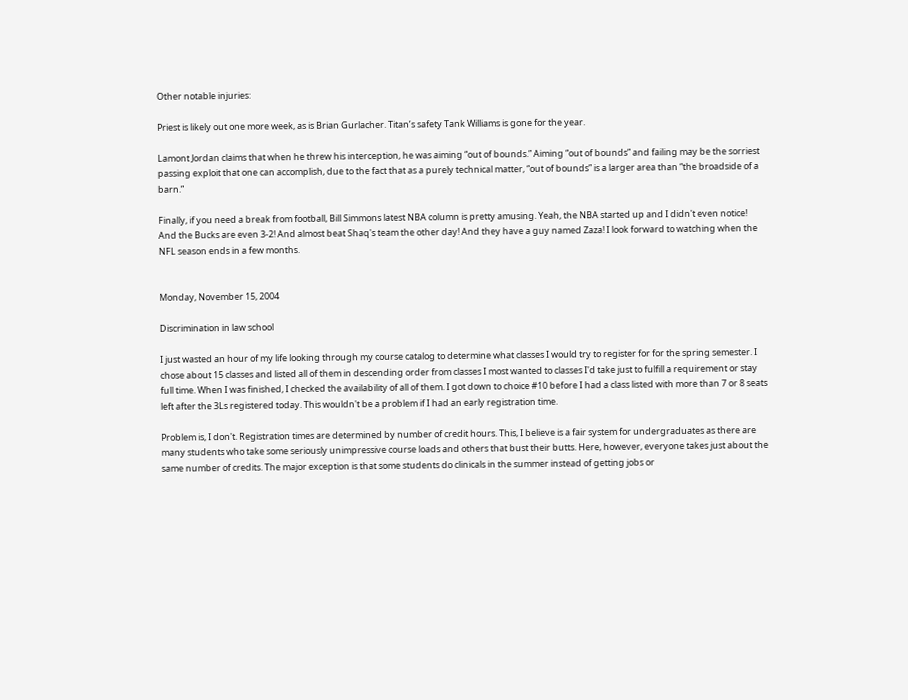Other notable injuries:

Priest is likely out one more week, as is Brian Gurlacher. Titan’s safety Tank Williams is gone for the year.

Lamont Jordan claims that when he threw his interception, he was aiming “out of bounds.” Aiming “out of bounds” and failing may be the sorriest passing exploit that one can accomplish, due to the fact that as a purely technical matter, “out of bounds” is a larger area than “the broadside of a barn.”

Finally, if you need a break from football, Bill Simmons latest NBA column is pretty amusing. Yeah, the NBA started up and I didn't even notice! And the Bucks are even 3-2! And almost beat Shaq's team the other day! And they have a guy named Zaza! I look forward to watching when the NFL season ends in a few months.


Monday, November 15, 2004

Discrimination in law school

I just wasted an hour of my life looking through my course catalog to determine what classes I would try to register for for the spring semester. I chose about 15 classes and listed all of them in descending order from classes I most wanted to classes I'd take just to fulfill a requirement or stay full time. When I was finished, I checked the availability of all of them. I got down to choice #10 before I had a class listed with more than 7 or 8 seats left after the 3Ls registered today. This wouldn't be a problem if I had an early registration time.

Problem is, I don't. Registration times are determined by number of credit hours. This, I believe is a fair system for undergraduates as there are many students who take some seriously unimpressive course loads and others that bust their butts. Here, however, everyone takes just about the same number of credits. The major exception is that some students do clinicals in the summer instead of getting jobs or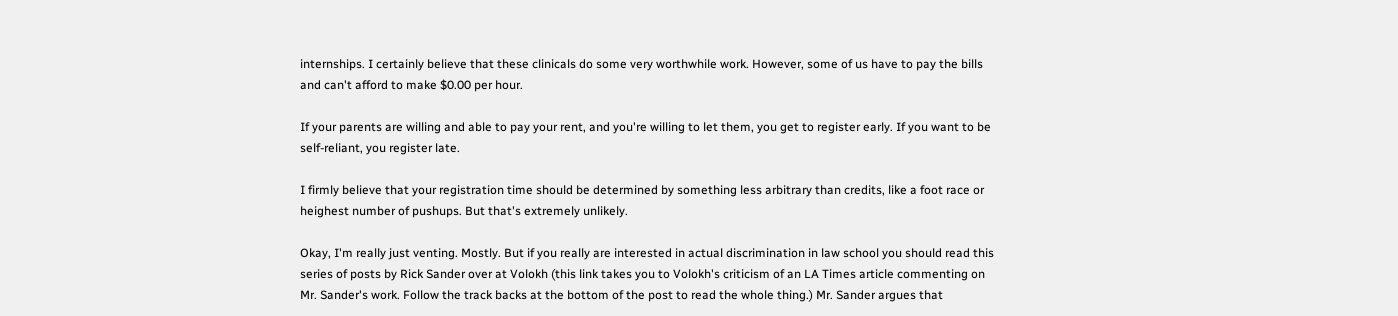internships. I certainly believe that these clinicals do some very worthwhile work. However, some of us have to pay the bills and can't afford to make $0.00 per hour.

If your parents are willing and able to pay your rent, and you're willing to let them, you get to register early. If you want to be self-reliant, you register late.

I firmly believe that your registration time should be determined by something less arbitrary than credits, like a foot race or heighest number of pushups. But that's extremely unlikely.

Okay, I'm really just venting. Mostly. But if you really are interested in actual discrimination in law school you should read this series of posts by Rick Sander over at Volokh (this link takes you to Volokh's criticism of an LA Times article commenting on Mr. Sander's work. Follow the track backs at the bottom of the post to read the whole thing.) Mr. Sander argues that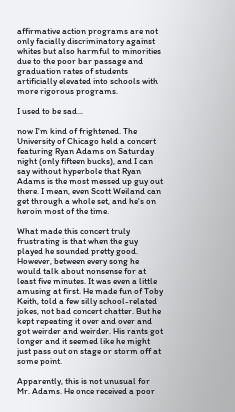affirmative action programs are not only facially discriminatory against whites but also harmful to minorities due to the poor bar passage and graduation rates of students artificially elevated into schools with more rigorous programs.

I used to be sad...

now I'm kind of frightened. The University of Chicago held a concert featuring Ryan Adams on Saturday night (only fifteen bucks), and I can say without hyperbole that Ryan Adams is the most messed up guy out there. I mean, even Scott Weiland can get through a whole set, and he's on heroin most of the time.

What made this concert truly frustrating is that when the guy played he sounded pretty good. However, between every song he would talk about nonsense for at least five minutes. It was even a little amusing at first. He made fun of Toby Keith, told a few silly school-related jokes, not bad concert chatter. But he kept repeating it over and over and got weirder and weirder. His rants got longer and it seemed like he might just pass out on stage or storm off at some point.

Apparently, this is not unusual for Mr. Adams. He once received a poor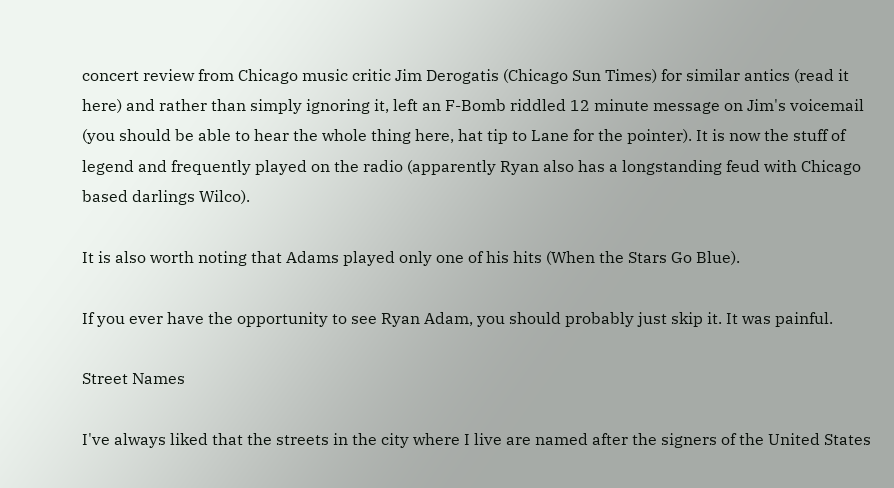concert review from Chicago music critic Jim Derogatis (Chicago Sun Times) for similar antics (read it here) and rather than simply ignoring it, left an F-Bomb riddled 12 minute message on Jim's voicemail (you should be able to hear the whole thing here, hat tip to Lane for the pointer). It is now the stuff of legend and frequently played on the radio (apparently Ryan also has a longstanding feud with Chicago based darlings Wilco).

It is also worth noting that Adams played only one of his hits (When the Stars Go Blue).

If you ever have the opportunity to see Ryan Adam, you should probably just skip it. It was painful.

Street Names

I've always liked that the streets in the city where I live are named after the signers of the United States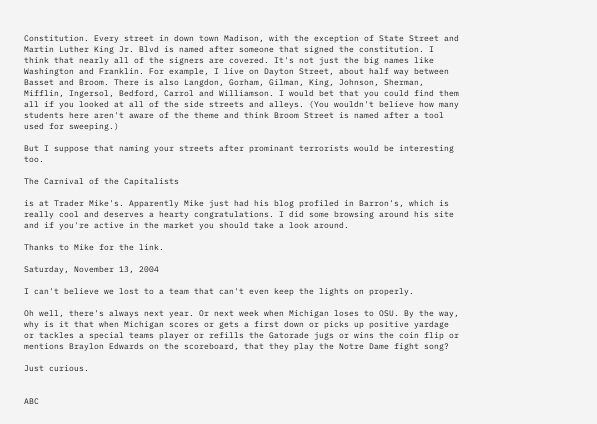Constitution. Every street in down town Madison, with the exception of State Street and Martin Luther King Jr. Blvd is named after someone that signed the constitution. I think that nearly all of the signers are covered. It's not just the big names like Washington and Franklin. For example, I live on Dayton Street, about half way between Basset and Broom. There is also Langdon, Gorham, Gilman, King, Johnson, Sherman, Mifflin, Ingersol, Bedford, Carrol and Williamson. I would bet that you could find them all if you looked at all of the side streets and alleys. (You wouldn't believe how many students here aren't aware of the theme and think Broom Street is named after a tool used for sweeping.)

But I suppose that naming your streets after prominant terrorists would be interesting too.

The Carnival of the Capitalists

is at Trader Mike's. Apparently Mike just had his blog profiled in Barron's, which is really cool and deserves a hearty congratulations. I did some browsing around his site and if you're active in the market you should take a look around.

Thanks to Mike for the link.

Saturday, November 13, 2004

I can't believe we lost to a team that can't even keep the lights on properly.

Oh well, there's always next year. Or next week when Michigan loses to OSU. By the way, why is it that when Michigan scores or gets a first down or picks up positive yardage or tackles a special teams player or refills the Gatorade jugs or wins the coin flip or mentions Braylon Edwards on the scoreboard, that they play the Notre Dame fight song?

Just curious.


ABC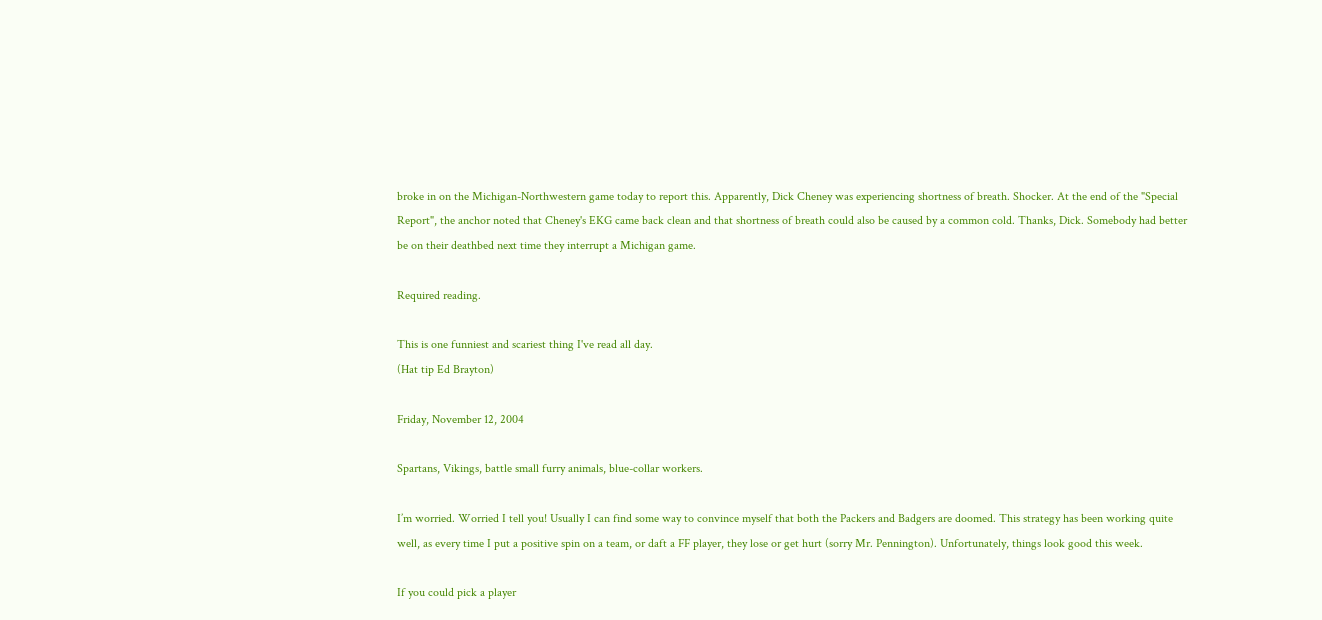broke in on the Michigan-Northwestern game today to report this. Apparently, Dick Cheney was experiencing shortness of breath. Shocker. At the end of the "Special Report", the anchor noted that Cheney's EKG came back clean and that shortness of breath could also be caused by a common cold. Thanks, Dick. Somebody had better be on their deathbed next time they interrupt a Michigan game.

Required reading.

This is one funniest and scariest thing I've read all day.
(Hat tip Ed Brayton)

Friday, November 12, 2004

Spartans, Vikings, battle small furry animals, blue-collar workers.

I’m worried. Worried I tell you! Usually I can find some way to convince myself that both the Packers and Badgers are doomed. This strategy has been working quite well, as every time I put a positive spin on a team, or daft a FF player, they lose or get hurt (sorry Mr. Pennington). Unfortunately, things look good this week.

If you could pick a player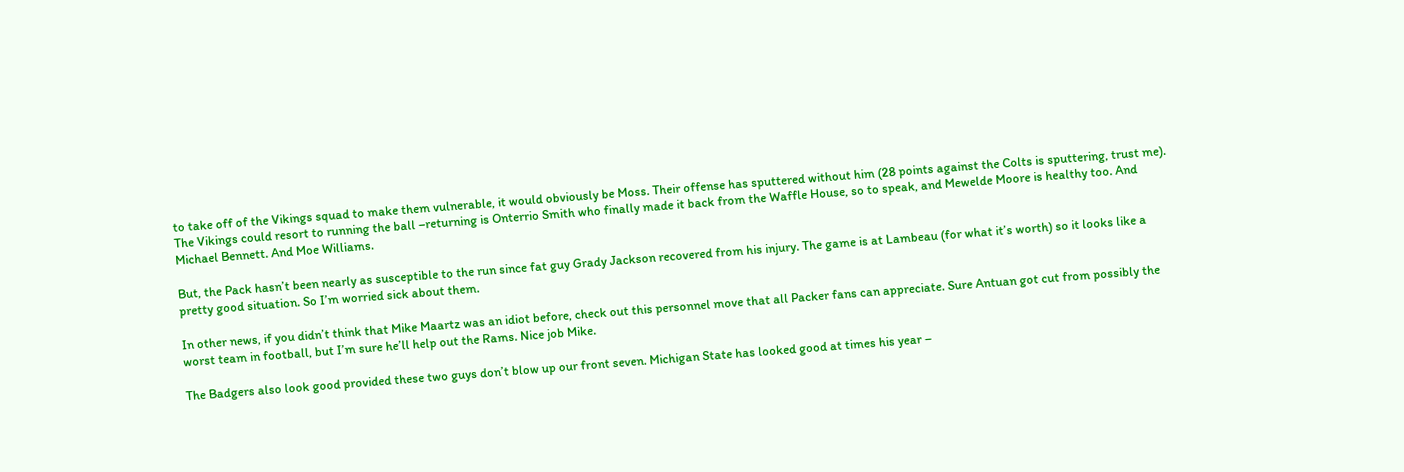to take off of the Vikings squad to make them vulnerable, it would obviously be Moss. Their offense has sputtered without him (28 points against the Colts is sputtering, trust me). The Vikings could resort to running the ball –returning is Onterrio Smith who finally made it back from the Waffle House, so to speak, and Mewelde Moore is healthy too. And Michael Bennett. And Moe Williams.

But, the Pack hasn’t been nearly as susceptible to the run since fat guy Grady Jackson recovered from his injury. The game is at Lambeau (for what it’s worth) so it looks like a pretty good situation. So I’m worried sick about them.

In other news, if you didn’t think that Mike Maartz was an idiot before, check out this personnel move that all Packer fans can appreciate. Sure Antuan got cut from possibly the worst team in football, but I’m sure he’ll help out the Rams. Nice job Mike.

The Badgers also look good provided these two guys don’t blow up our front seven. Michigan State has looked good at times his year –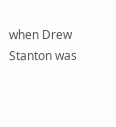when Drew Stanton was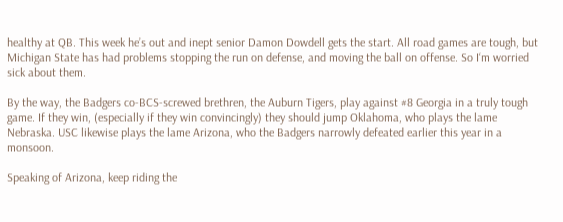healthy at QB. This week he’s out and inept senior Damon Dowdell gets the start. All road games are tough, but Michigan State has had problems stopping the run on defense, and moving the ball on offense. So I‘m worried sick about them.

By the way, the Badgers co-BCS-screwed brethren, the Auburn Tigers, play against #8 Georgia in a truly tough game. If they win, (especially if they win convincingly) they should jump Oklahoma, who plays the lame Nebraska. USC likewise plays the lame Arizona, who the Badgers narrowly defeated earlier this year in a monsoon.

Speaking of Arizona, keep riding the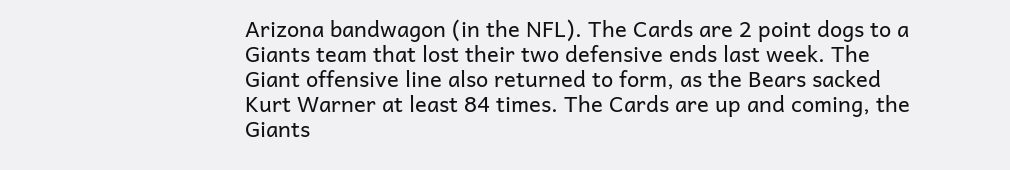Arizona bandwagon (in the NFL). The Cards are 2 point dogs to a Giants team that lost their two defensive ends last week. The Giant offensive line also returned to form, as the Bears sacked Kurt Warner at least 84 times. The Cards are up and coming, the Giants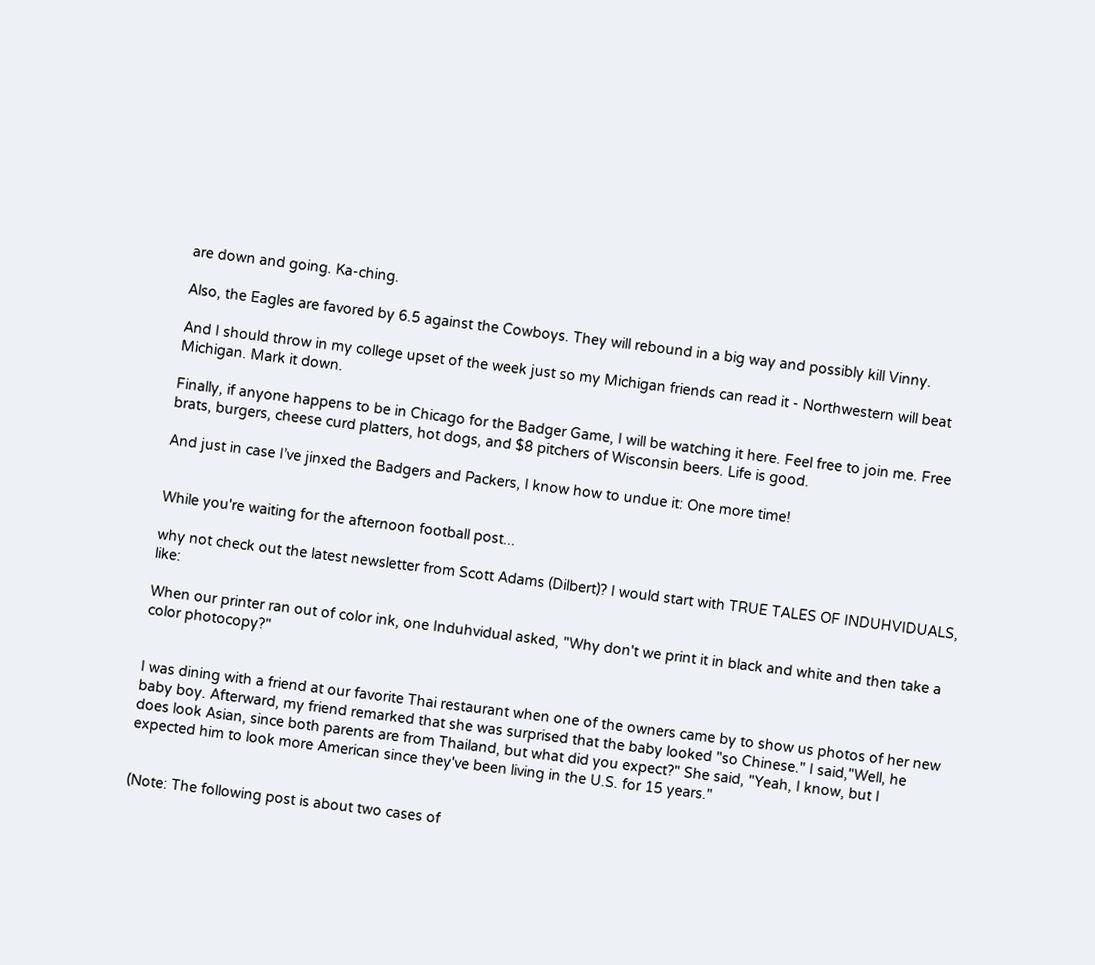are down and going. Ka-ching.

Also, the Eagles are favored by 6.5 against the Cowboys. They will rebound in a big way and possibly kill Vinny.

And I should throw in my college upset of the week just so my Michigan friends can read it - Northwestern will beat Michigan. Mark it down.

Finally, if anyone happens to be in Chicago for the Badger Game, I will be watching it here. Feel free to join me. Free brats, burgers, cheese curd platters, hot dogs, and $8 pitchers of Wisconsin beers. Life is good.

And just in case I’ve jinxed the Badgers and Packers, I know how to undue it: One more time!


While you're waiting for the afternoon football post...

why not check out the latest newsletter from Scott Adams (Dilbert)? I would start with TRUE TALES OF INDUHVIDUALS, like:

When our printer ran out of color ink, one Induhvidual asked, "Why don't we print it in black and white and then take a color photocopy?"


I was dining with a friend at our favorite Thai restaurant when one of the owners came by to show us photos of her new baby boy. Afterward, my friend remarked that she was surprised that the baby looked "so Chinese." I said,"Well, he does look Asian, since both parents are from Thailand, but what did you expect?" She said, "Yeah, I know, but I expected him to look more American since they've been living in the U.S. for 15 years."


(Note: The following post is about two cases of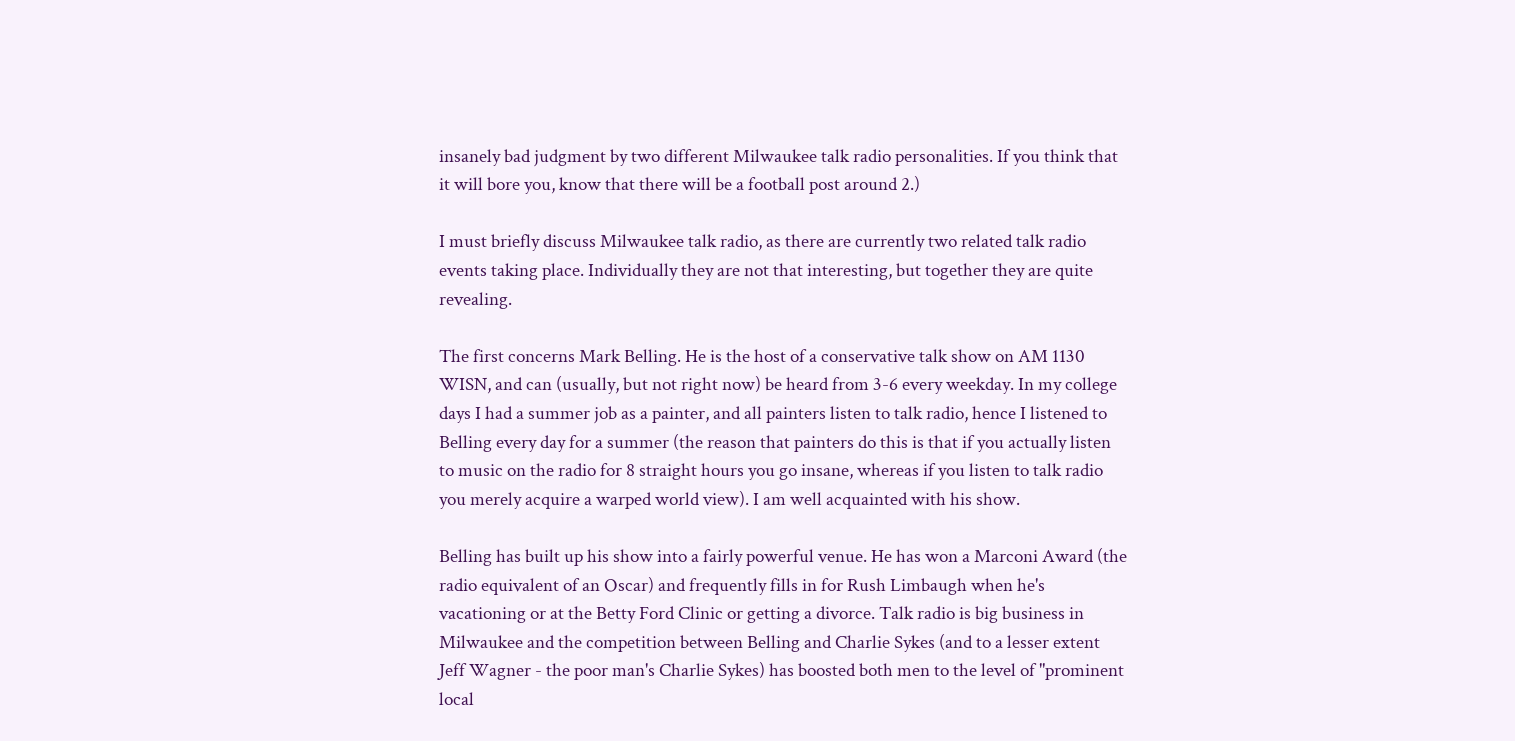insanely bad judgment by two different Milwaukee talk radio personalities. If you think that it will bore you, know that there will be a football post around 2.)

I must briefly discuss Milwaukee talk radio, as there are currently two related talk radio events taking place. Individually they are not that interesting, but together they are quite revealing.

The first concerns Mark Belling. He is the host of a conservative talk show on AM 1130 WISN, and can (usually, but not right now) be heard from 3-6 every weekday. In my college days I had a summer job as a painter, and all painters listen to talk radio, hence I listened to Belling every day for a summer (the reason that painters do this is that if you actually listen to music on the radio for 8 straight hours you go insane, whereas if you listen to talk radio you merely acquire a warped world view). I am well acquainted with his show.

Belling has built up his show into a fairly powerful venue. He has won a Marconi Award (the radio equivalent of an Oscar) and frequently fills in for Rush Limbaugh when he's vacationing or at the Betty Ford Clinic or getting a divorce. Talk radio is big business in Milwaukee and the competition between Belling and Charlie Sykes (and to a lesser extent Jeff Wagner - the poor man's Charlie Sykes) has boosted both men to the level of "prominent local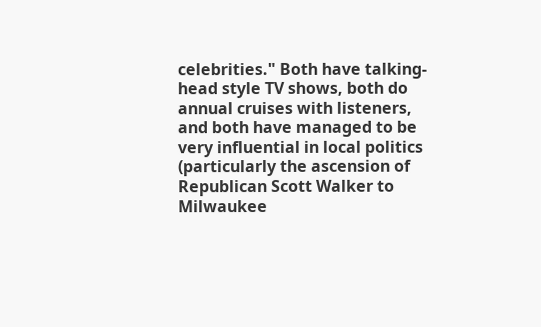celebrities." Both have talking-head style TV shows, both do annual cruises with listeners, and both have managed to be very influential in local politics (particularly the ascension of Republican Scott Walker to Milwaukee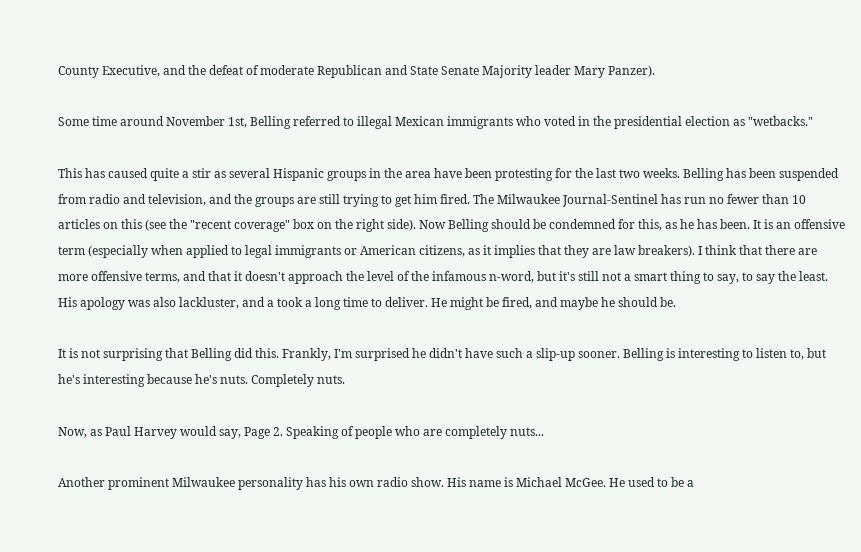County Executive, and the defeat of moderate Republican and State Senate Majority leader Mary Panzer).

Some time around November 1st, Belling referred to illegal Mexican immigrants who voted in the presidential election as "wetbacks."

This has caused quite a stir as several Hispanic groups in the area have been protesting for the last two weeks. Belling has been suspended from radio and television, and the groups are still trying to get him fired. The Milwaukee Journal-Sentinel has run no fewer than 10 articles on this (see the "recent coverage" box on the right side). Now Belling should be condemned for this, as he has been. It is an offensive term (especially when applied to legal immigrants or American citizens, as it implies that they are law breakers). I think that there are more offensive terms, and that it doesn't approach the level of the infamous n-word, but it's still not a smart thing to say, to say the least. His apology was also lackluster, and a took a long time to deliver. He might be fired, and maybe he should be.

It is not surprising that Belling did this. Frankly, I'm surprised he didn't have such a slip-up sooner. Belling is interesting to listen to, but he's interesting because he's nuts. Completely nuts.

Now, as Paul Harvey would say, Page 2. Speaking of people who are completely nuts...

Another prominent Milwaukee personality has his own radio show. His name is Michael McGee. He used to be a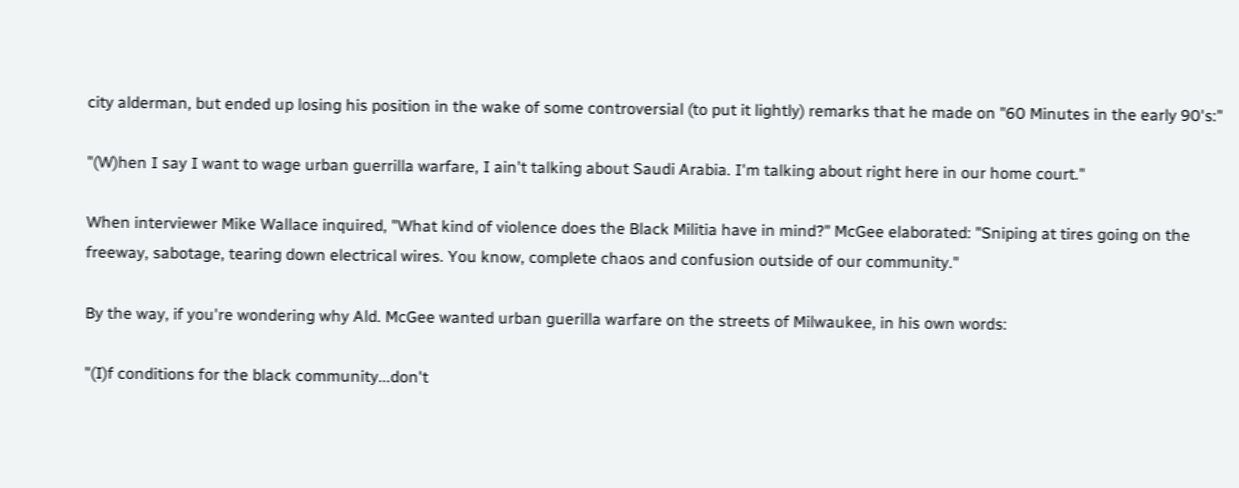city alderman, but ended up losing his position in the wake of some controversial (to put it lightly) remarks that he made on "60 Minutes in the early 90's:"

"(W)hen I say I want to wage urban guerrilla warfare, I ain't talking about Saudi Arabia. I'm talking about right here in our home court."

When interviewer Mike Wallace inquired, "What kind of violence does the Black Militia have in mind?" McGee elaborated: "Sniping at tires going on the freeway, sabotage, tearing down electrical wires. You know, complete chaos and confusion outside of our community."

By the way, if you're wondering why Ald. McGee wanted urban guerilla warfare on the streets of Milwaukee, in his own words:

"(I)f conditions for the black community...don't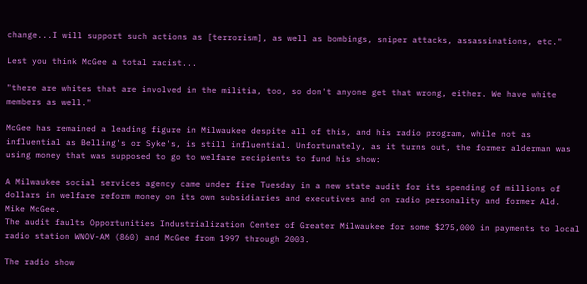change...I will support such actions as [terrorism], as well as bombings, sniper attacks, assassinations, etc."

Lest you think McGee a total racist...

"there are whites that are involved in the militia, too, so don't anyone get that wrong, either. We have white members as well."

McGee has remained a leading figure in Milwaukee despite all of this, and his radio program, while not as influential as Belling's or Syke's, is still influential. Unfortunately, as it turns out, the former alderman was using money that was supposed to go to welfare recipients to fund his show:

A Milwaukee social services agency came under fire Tuesday in a new state audit for its spending of millions of dollars in welfare reform money on its own subsidiaries and executives and on radio personality and former Ald. Mike McGee.
The audit faults Opportunities Industrialization Center of Greater Milwaukee for some $275,000 in payments to local radio station WNOV-AM (860) and McGee from 1997 through 2003.

The radio show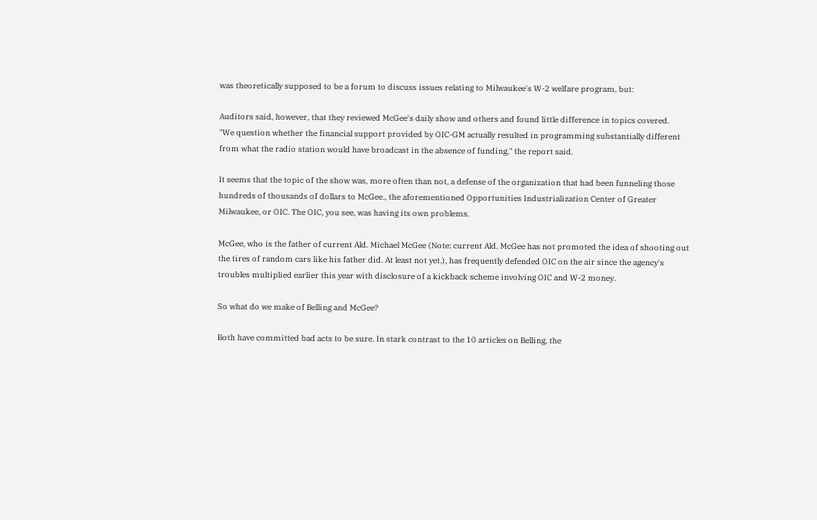was theoretically supposed to be a forum to discuss issues relating to Milwaukee's W-2 welfare program, but:

Auditors said, however, that they reviewed McGee's daily show and others and found little difference in topics covered.
"We question whether the financial support provided by OIC-GM actually resulted in programming substantially different from what the radio station would have broadcast in the absence of funding," the report said.

It seems that the topic of the show was, more often than not, a defense of the organization that had been funneling those hundreds of thousands of dollars to McGee., the aforementioned Opportunities Industrialization Center of Greater Milwaukee, or OIC. The OIC, you see, was having its own problems.

McGee, who is the father of current Ald. Michael McGee (Note: current Ald. McGee has not promoted the idea of shooting out the tires of random cars like his father did. At least not yet.), has frequently defended OIC on the air since the agency's troubles multiplied earlier this year with disclosure of a kickback scheme involving OIC and W-2 money.

So what do we make of Belling and McGee?

Both have committed bad acts to be sure. In stark contrast to the 10 articles on Belling, the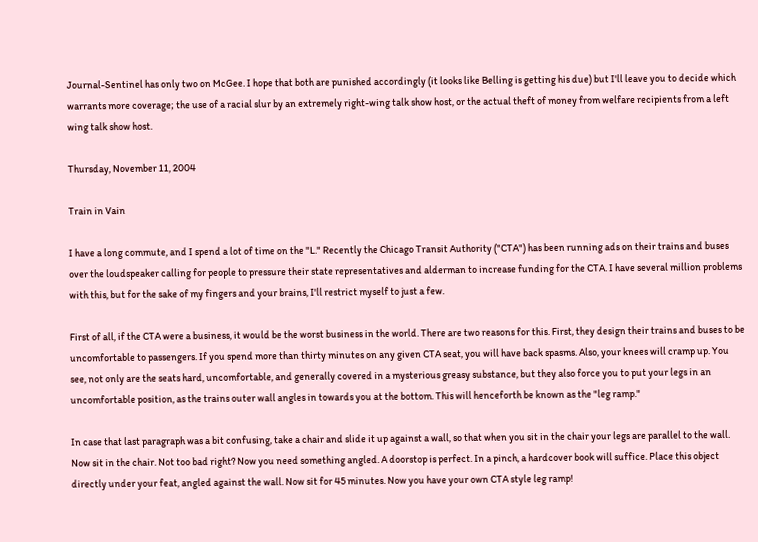Journal-Sentinel has only two on McGee. I hope that both are punished accordingly (it looks like Belling is getting his due) but I'll leave you to decide which warrants more coverage; the use of a racial slur by an extremely right-wing talk show host, or the actual theft of money from welfare recipients from a left wing talk show host.

Thursday, November 11, 2004

Train in Vain

I have a long commute, and I spend a lot of time on the "L." Recently the Chicago Transit Authority ("CTA") has been running ads on their trains and buses over the loudspeaker calling for people to pressure their state representatives and alderman to increase funding for the CTA. I have several million problems with this, but for the sake of my fingers and your brains, I'll restrict myself to just a few.

First of all, if the CTA were a business, it would be the worst business in the world. There are two reasons for this. First, they design their trains and buses to be uncomfortable to passengers. If you spend more than thirty minutes on any given CTA seat, you will have back spasms. Also, your knees will cramp up. You see, not only are the seats hard, uncomfortable, and generally covered in a mysterious greasy substance, but they also force you to put your legs in an uncomfortable position, as the trains outer wall angles in towards you at the bottom. This will henceforth be known as the "leg ramp."

In case that last paragraph was a bit confusing, take a chair and slide it up against a wall, so that when you sit in the chair your legs are parallel to the wall. Now sit in the chair. Not too bad right? Now you need something angled. A doorstop is perfect. In a pinch, a hardcover book will suffice. Place this object directly under your feat, angled against the wall. Now sit for 45 minutes. Now you have your own CTA style leg ramp!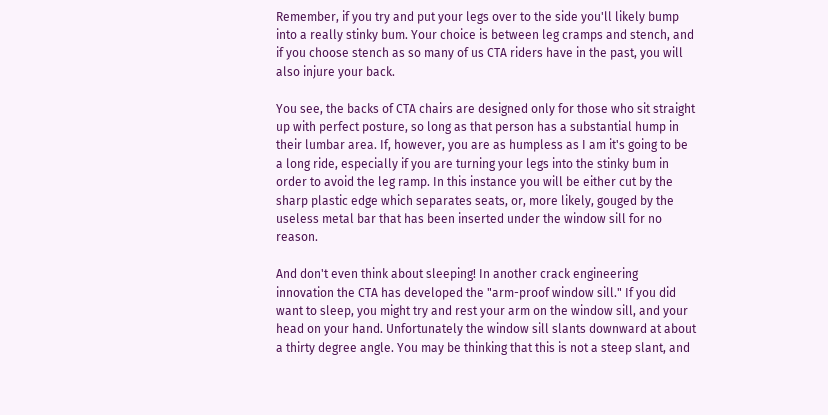Remember, if you try and put your legs over to the side you'll likely bump into a really stinky bum. Your choice is between leg cramps and stench, and if you choose stench as so many of us CTA riders have in the past, you will also injure your back.

You see, the backs of CTA chairs are designed only for those who sit straight up with perfect posture, so long as that person has a substantial hump in their lumbar area. If, however, you are as humpless as I am it's going to be a long ride, especially if you are turning your legs into the stinky bum in order to avoid the leg ramp. In this instance you will be either cut by the sharp plastic edge which separates seats, or, more likely, gouged by the useless metal bar that has been inserted under the window sill for no reason.

And don't even think about sleeping! In another crack engineering innovation the CTA has developed the "arm-proof window sill." If you did want to sleep, you might try and rest your arm on the window sill, and your head on your hand. Unfortunately the window sill slants downward at about a thirty degree angle. You may be thinking that this is not a steep slant, and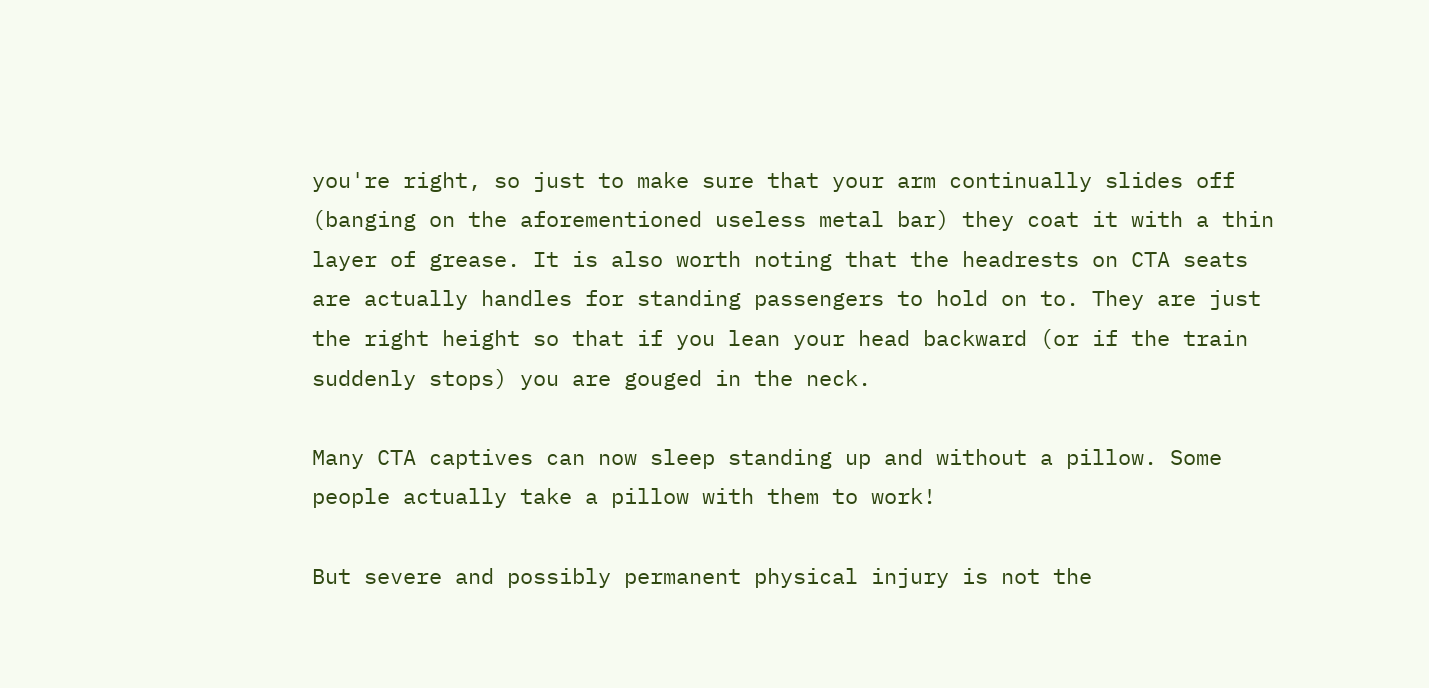you're right, so just to make sure that your arm continually slides off (banging on the aforementioned useless metal bar) they coat it with a thin layer of grease. It is also worth noting that the headrests on CTA seats are actually handles for standing passengers to hold on to. They are just the right height so that if you lean your head backward (or if the train suddenly stops) you are gouged in the neck.

Many CTA captives can now sleep standing up and without a pillow. Some people actually take a pillow with them to work!

But severe and possibly permanent physical injury is not the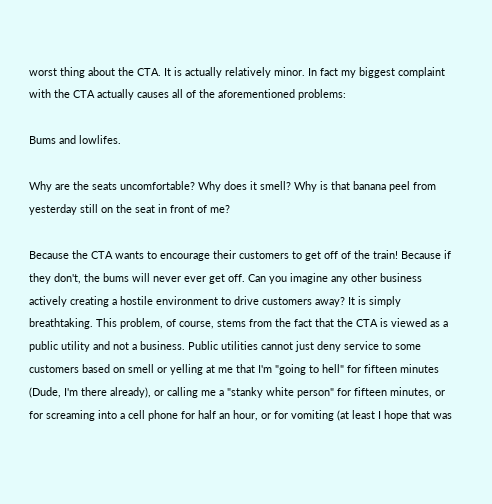worst thing about the CTA. It is actually relatively minor. In fact my biggest complaint with the CTA actually causes all of the aforementioned problems:

Bums and lowlifes.

Why are the seats uncomfortable? Why does it smell? Why is that banana peel from yesterday still on the seat in front of me?

Because the CTA wants to encourage their customers to get off of the train! Because if they don't, the bums will never ever get off. Can you imagine any other business actively creating a hostile environment to drive customers away? It is simply breathtaking. This problem, of course, stems from the fact that the CTA is viewed as a public utility and not a business. Public utilities cannot just deny service to some customers based on smell or yelling at me that I'm "going to hell" for fifteen minutes (Dude, I'm there already), or calling me a "stanky white person" for fifteen minutes, or for screaming into a cell phone for half an hour, or for vomiting (at least I hope that was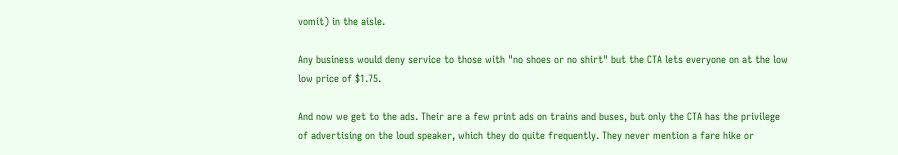vomit) in the aisle.

Any business would deny service to those with "no shoes or no shirt" but the CTA lets everyone on at the low low price of $1.75.

And now we get to the ads. Their are a few print ads on trains and buses, but only the CTA has the privilege of advertising on the loud speaker, which they do quite frequently. They never mention a fare hike or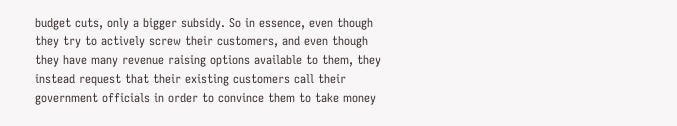budget cuts, only a bigger subsidy. So in essence, even though they try to actively screw their customers, and even though they have many revenue raising options available to them, they instead request that their existing customers call their government officials in order to convince them to take money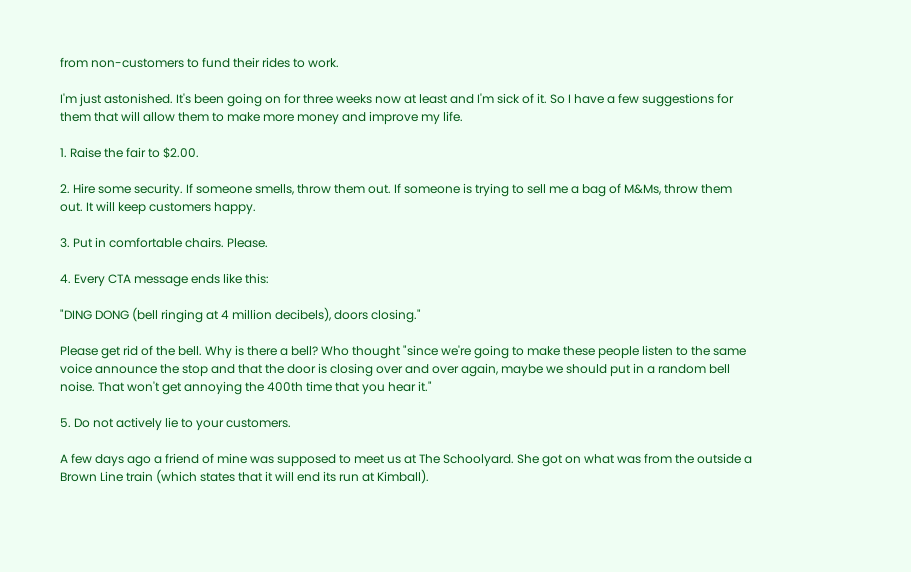from non-customers to fund their rides to work.

I'm just astonished. It's been going on for three weeks now at least and I'm sick of it. So I have a few suggestions for them that will allow them to make more money and improve my life.

1. Raise the fair to $2.00.

2. Hire some security. If someone smells, throw them out. If someone is trying to sell me a bag of M&Ms, throw them out. It will keep customers happy.

3. Put in comfortable chairs. Please.

4. Every CTA message ends like this:

"DING DONG (bell ringing at 4 million decibels), doors closing."

Please get rid of the bell. Why is there a bell? Who thought "since we're going to make these people listen to the same voice announce the stop and that the door is closing over and over again, maybe we should put in a random bell noise. That won't get annoying the 400th time that you hear it."

5. Do not actively lie to your customers.

A few days ago a friend of mine was supposed to meet us at The Schoolyard. She got on what was from the outside a Brown Line train (which states that it will end its run at Kimball).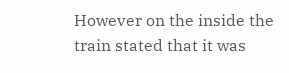However on the inside the train stated that it was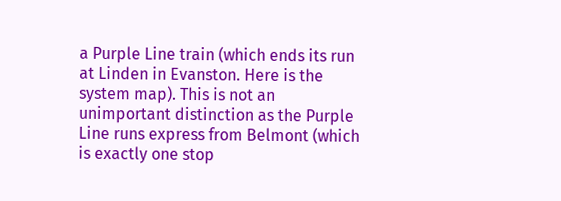a Purple Line train (which ends its run at Linden in Evanston. Here is the system map). This is not an unimportant distinction as the Purple Line runs express from Belmont (which is exactly one stop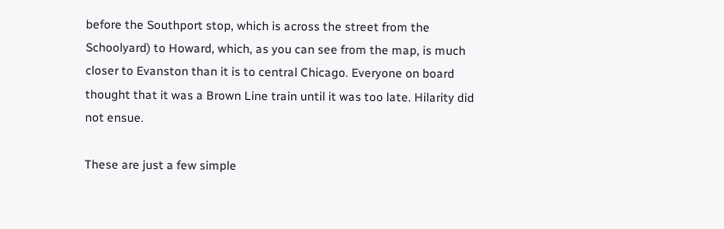before the Southport stop, which is across the street from the Schoolyard) to Howard, which, as you can see from the map, is much closer to Evanston than it is to central Chicago. Everyone on board thought that it was a Brown Line train until it was too late. Hilarity did not ensue.

These are just a few simple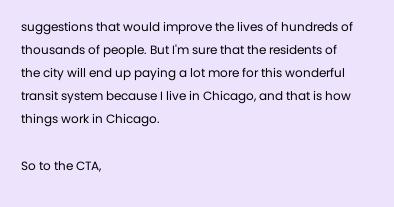suggestions that would improve the lives of hundreds of thousands of people. But I'm sure that the residents of the city will end up paying a lot more for this wonderful transit system because I live in Chicago, and that is how things work in Chicago.

So to the CTA,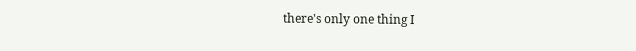there's only one thing I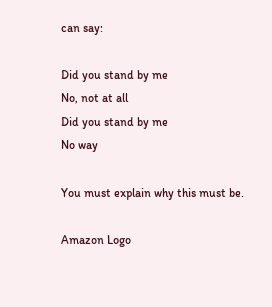can say:

Did you stand by me
No, not at all
Did you stand by me
No way

You must explain why this must be.

Amazon Logo